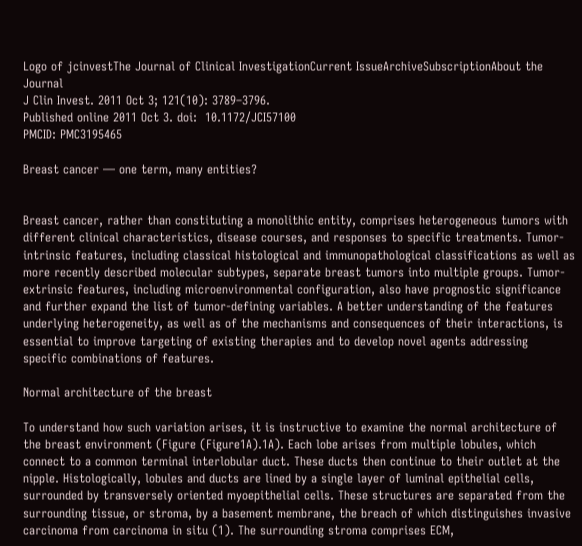Logo of jcinvestThe Journal of Clinical InvestigationCurrent IssueArchiveSubscriptionAbout the Journal
J Clin Invest. 2011 Oct 3; 121(10): 3789–3796.
Published online 2011 Oct 3. doi:  10.1172/JCI57100
PMCID: PMC3195465

Breast cancer — one term, many entities?


Breast cancer, rather than constituting a monolithic entity, comprises heterogeneous tumors with different clinical characteristics, disease courses, and responses to specific treatments. Tumor-intrinsic features, including classical histological and immunopathological classifications as well as more recently described molecular subtypes, separate breast tumors into multiple groups. Tumor-extrinsic features, including microenvironmental configuration, also have prognostic significance and further expand the list of tumor-defining variables. A better understanding of the features underlying heterogeneity, as well as of the mechanisms and consequences of their interactions, is essential to improve targeting of existing therapies and to develop novel agents addressing specific combinations of features.

Normal architecture of the breast

To understand how such variation arises, it is instructive to examine the normal architecture of the breast environment (Figure (Figure1A).1A). Each lobe arises from multiple lobules, which connect to a common terminal interlobular duct. These ducts then continue to their outlet at the nipple. Histologically, lobules and ducts are lined by a single layer of luminal epithelial cells, surrounded by transversely oriented myoepithelial cells. These structures are separated from the surrounding tissue, or stroma, by a basement membrane, the breach of which distinguishes invasive carcinoma from carcinoma in situ (1). The surrounding stroma comprises ECM,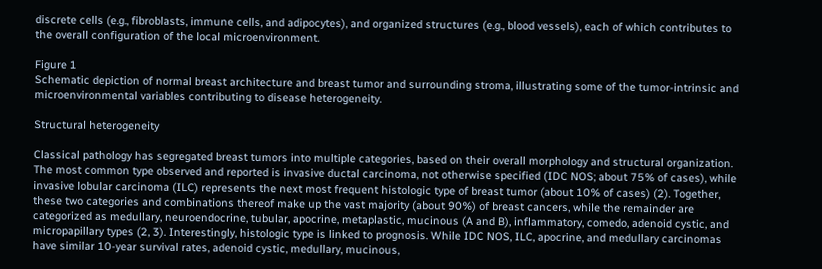discrete cells (e.g., fibroblasts, immune cells, and adipocytes), and organized structures (e.g., blood vessels), each of which contributes to the overall configuration of the local microenvironment.

Figure 1
Schematic depiction of normal breast architecture and breast tumor and surrounding stroma, illustrating some of the tumor-intrinsic and microenvironmental variables contributing to disease heterogeneity.

Structural heterogeneity

Classical pathology has segregated breast tumors into multiple categories, based on their overall morphology and structural organization. The most common type observed and reported is invasive ductal carcinoma, not otherwise specified (IDC NOS; about 75% of cases), while invasive lobular carcinoma (ILC) represents the next most frequent histologic type of breast tumor (about 10% of cases) (2). Together, these two categories and combinations thereof make up the vast majority (about 90%) of breast cancers, while the remainder are categorized as medullary, neuroendocrine, tubular, apocrine, metaplastic, mucinous (A and B), inflammatory, comedo, adenoid cystic, and micropapillary types (2, 3). Interestingly, histologic type is linked to prognosis. While IDC NOS, ILC, apocrine, and medullary carcinomas have similar 10-year survival rates, adenoid cystic, medullary, mucinous,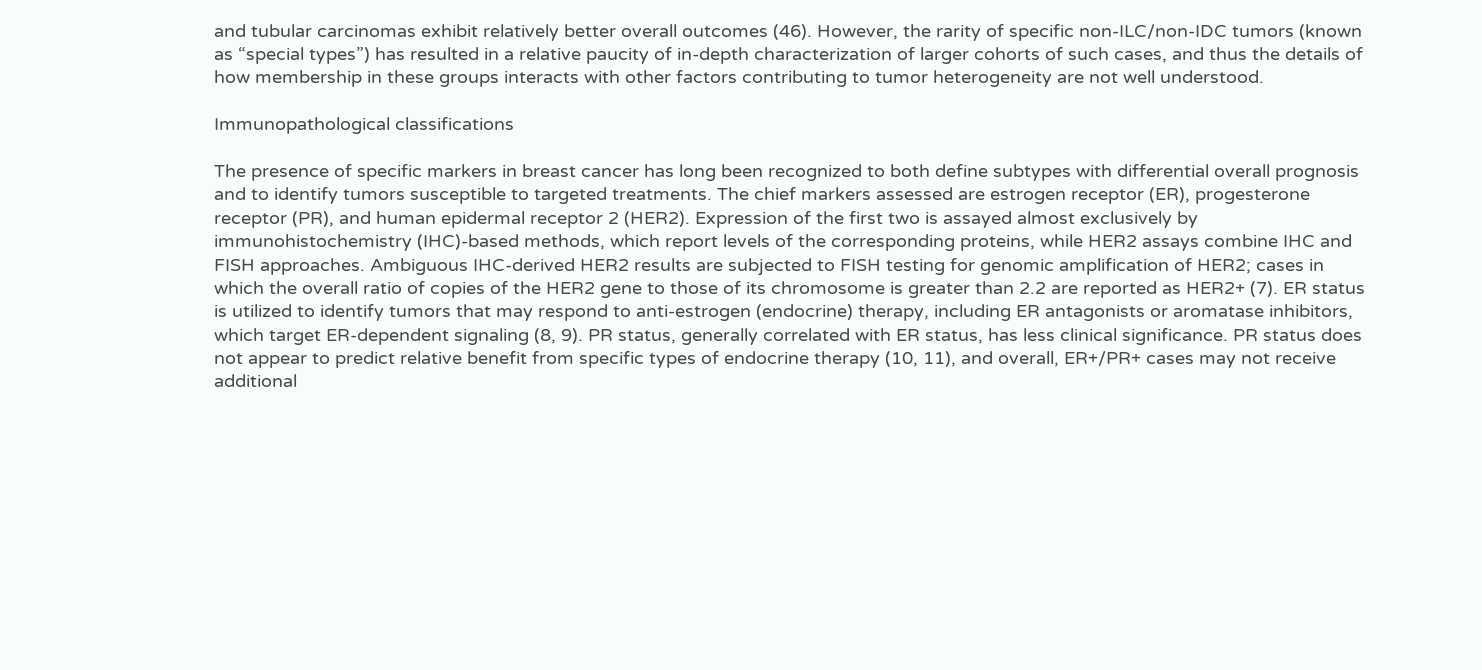and tubular carcinomas exhibit relatively better overall outcomes (46). However, the rarity of specific non-ILC/non-IDC tumors (known as “special types”) has resulted in a relative paucity of in-depth characterization of larger cohorts of such cases, and thus the details of how membership in these groups interacts with other factors contributing to tumor heterogeneity are not well understood.

Immunopathological classifications

The presence of specific markers in breast cancer has long been recognized to both define subtypes with differential overall prognosis and to identify tumors susceptible to targeted treatments. The chief markers assessed are estrogen receptor (ER), progesterone receptor (PR), and human epidermal receptor 2 (HER2). Expression of the first two is assayed almost exclusively by immunohistochemistry (IHC)-based methods, which report levels of the corresponding proteins, while HER2 assays combine IHC and FISH approaches. Ambiguous IHC-derived HER2 results are subjected to FISH testing for genomic amplification of HER2; cases in which the overall ratio of copies of the HER2 gene to those of its chromosome is greater than 2.2 are reported as HER2+ (7). ER status is utilized to identify tumors that may respond to anti-estrogen (endocrine) therapy, including ER antagonists or aromatase inhibitors, which target ER-dependent signaling (8, 9). PR status, generally correlated with ER status, has less clinical significance. PR status does not appear to predict relative benefit from specific types of endocrine therapy (10, 11), and overall, ER+/PR+ cases may not receive additional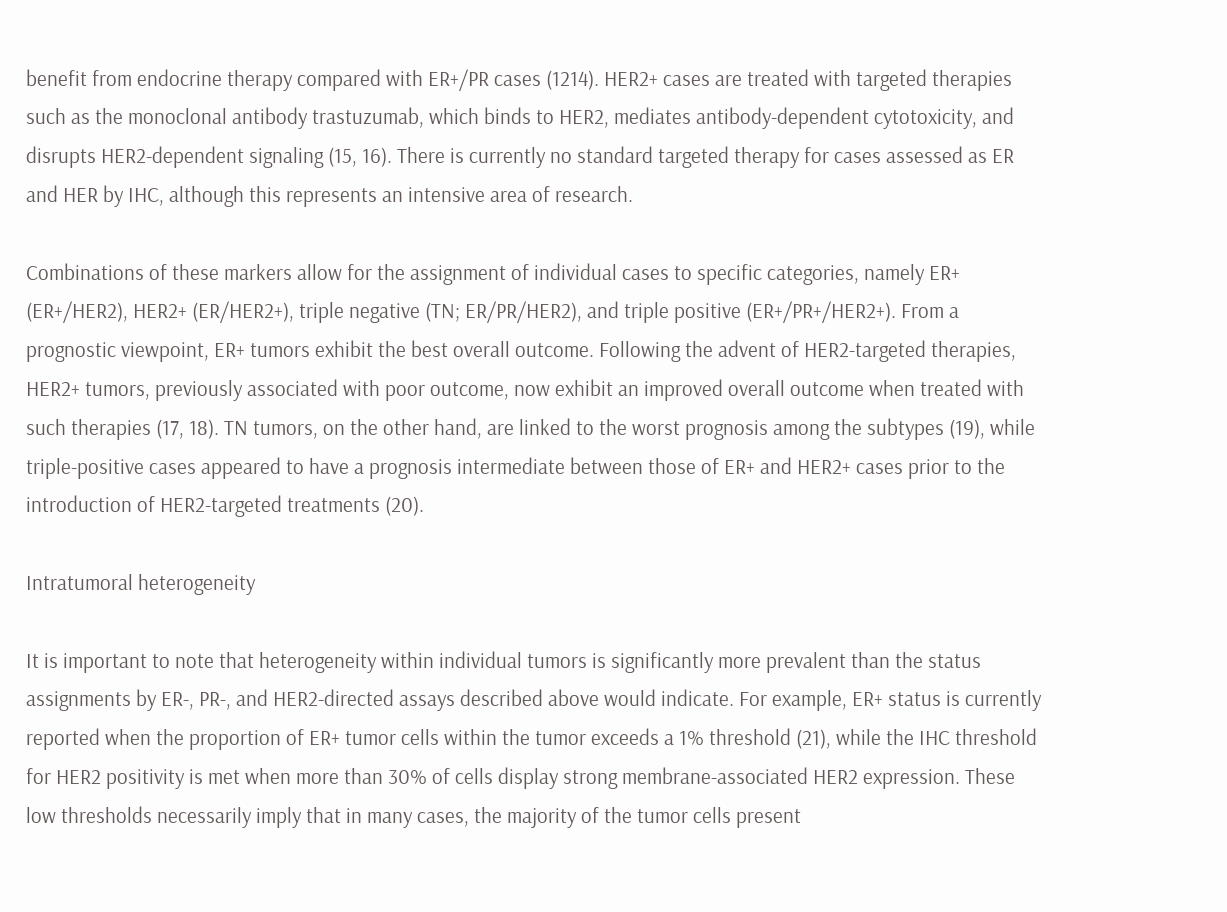benefit from endocrine therapy compared with ER+/PR cases (1214). HER2+ cases are treated with targeted therapies such as the monoclonal antibody trastuzumab, which binds to HER2, mediates antibody-dependent cytotoxicity, and disrupts HER2-dependent signaling (15, 16). There is currently no standard targeted therapy for cases assessed as ER and HER by IHC, although this represents an intensive area of research.

Combinations of these markers allow for the assignment of individual cases to specific categories, namely ER+ (ER+/HER2), HER2+ (ER/HER2+), triple negative (TN; ER/PR/HER2), and triple positive (ER+/PR+/HER2+). From a prognostic viewpoint, ER+ tumors exhibit the best overall outcome. Following the advent of HER2-targeted therapies, HER2+ tumors, previously associated with poor outcome, now exhibit an improved overall outcome when treated with such therapies (17, 18). TN tumors, on the other hand, are linked to the worst prognosis among the subtypes (19), while triple-positive cases appeared to have a prognosis intermediate between those of ER+ and HER2+ cases prior to the introduction of HER2-targeted treatments (20).

Intratumoral heterogeneity

It is important to note that heterogeneity within individual tumors is significantly more prevalent than the status assignments by ER-, PR-, and HER2-directed assays described above would indicate. For example, ER+ status is currently reported when the proportion of ER+ tumor cells within the tumor exceeds a 1% threshold (21), while the IHC threshold for HER2 positivity is met when more than 30% of cells display strong membrane-associated HER2 expression. These low thresholds necessarily imply that in many cases, the majority of the tumor cells present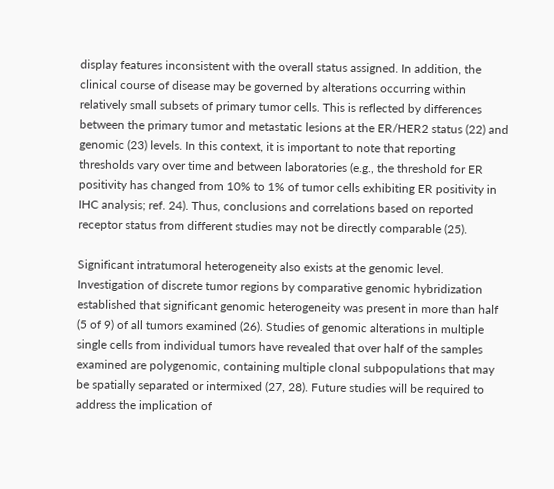display features inconsistent with the overall status assigned. In addition, the clinical course of disease may be governed by alterations occurring within relatively small subsets of primary tumor cells. This is reflected by differences between the primary tumor and metastatic lesions at the ER/HER2 status (22) and genomic (23) levels. In this context, it is important to note that reporting thresholds vary over time and between laboratories (e.g., the threshold for ER positivity has changed from 10% to 1% of tumor cells exhibiting ER positivity in IHC analysis; ref. 24). Thus, conclusions and correlations based on reported receptor status from different studies may not be directly comparable (25).

Significant intratumoral heterogeneity also exists at the genomic level. Investigation of discrete tumor regions by comparative genomic hybridization established that significant genomic heterogeneity was present in more than half (5 of 9) of all tumors examined (26). Studies of genomic alterations in multiple single cells from individual tumors have revealed that over half of the samples examined are polygenomic, containing multiple clonal subpopulations that may be spatially separated or intermixed (27, 28). Future studies will be required to address the implication of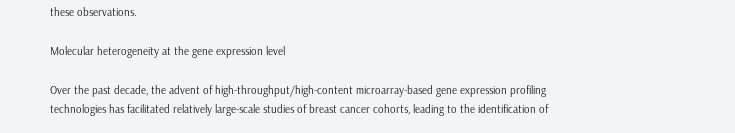these observations.

Molecular heterogeneity at the gene expression level

Over the past decade, the advent of high-throughput/high-content microarray-based gene expression profiling technologies has facilitated relatively large-scale studies of breast cancer cohorts, leading to the identification of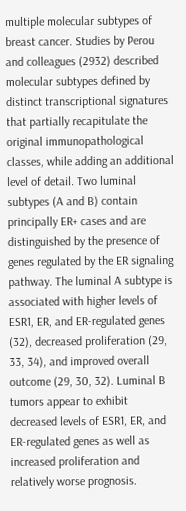multiple molecular subtypes of breast cancer. Studies by Perou and colleagues (2932) described molecular subtypes defined by distinct transcriptional signatures that partially recapitulate the original immunopathological classes, while adding an additional level of detail. Two luminal subtypes (A and B) contain principally ER+ cases and are distinguished by the presence of genes regulated by the ER signaling pathway. The luminal A subtype is associated with higher levels of ESR1, ER, and ER-regulated genes (32), decreased proliferation (29, 33, 34), and improved overall outcome (29, 30, 32). Luminal B tumors appear to exhibit decreased levels of ESR1, ER, and ER-regulated genes as well as increased proliferation and relatively worse prognosis.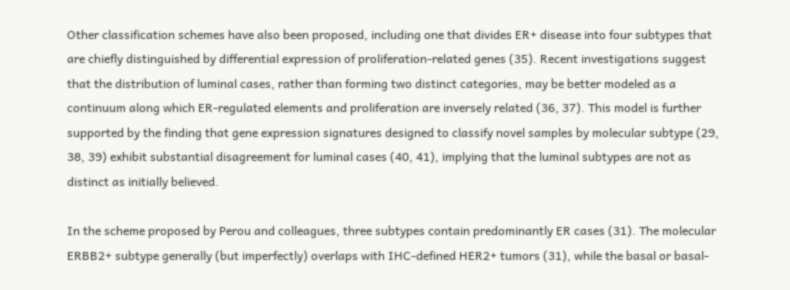Other classification schemes have also been proposed, including one that divides ER+ disease into four subtypes that are chiefly distinguished by differential expression of proliferation-related genes (35). Recent investigations suggest that the distribution of luminal cases, rather than forming two distinct categories, may be better modeled as a continuum along which ER-regulated elements and proliferation are inversely related (36, 37). This model is further supported by the finding that gene expression signatures designed to classify novel samples by molecular subtype (29, 38, 39) exhibit substantial disagreement for luminal cases (40, 41), implying that the luminal subtypes are not as distinct as initially believed.

In the scheme proposed by Perou and colleagues, three subtypes contain predominantly ER cases (31). The molecular ERBB2+ subtype generally (but imperfectly) overlaps with IHC-defined HER2+ tumors (31), while the basal or basal-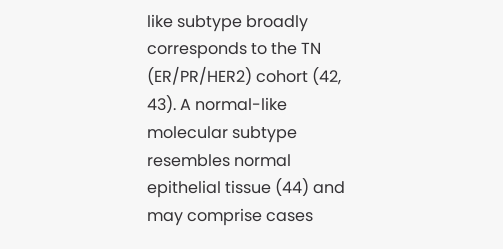like subtype broadly corresponds to the TN (ER/PR/HER2) cohort (42, 43). A normal-like molecular subtype resembles normal epithelial tissue (44) and may comprise cases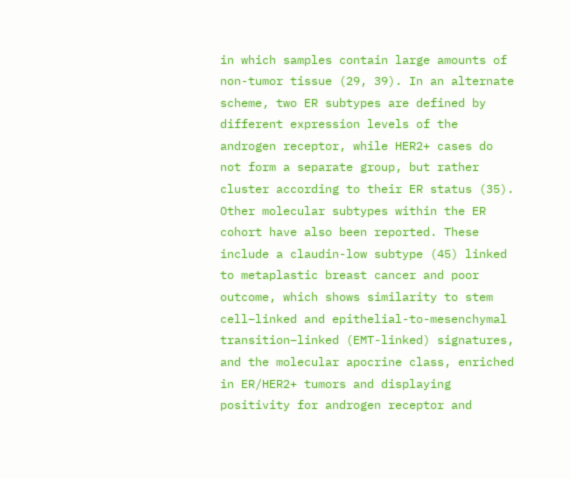in which samples contain large amounts of non-tumor tissue (29, 39). In an alternate scheme, two ER subtypes are defined by different expression levels of the androgen receptor, while HER2+ cases do not form a separate group, but rather cluster according to their ER status (35). Other molecular subtypes within the ER cohort have also been reported. These include a claudin-low subtype (45) linked to metaplastic breast cancer and poor outcome, which shows similarity to stem cell–linked and epithelial-to-mesenchymal transition–linked (EMT-linked) signatures, and the molecular apocrine class, enriched in ER/HER2+ tumors and displaying positivity for androgen receptor and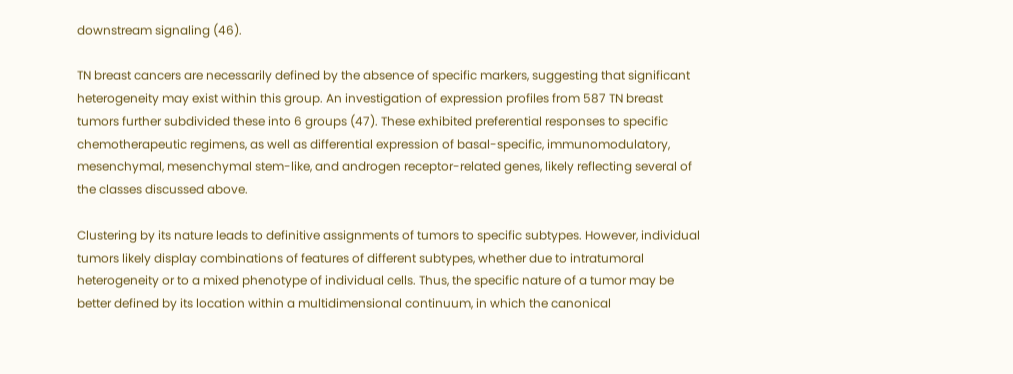downstream signaling (46).

TN breast cancers are necessarily defined by the absence of specific markers, suggesting that significant heterogeneity may exist within this group. An investigation of expression profiles from 587 TN breast tumors further subdivided these into 6 groups (47). These exhibited preferential responses to specific chemotherapeutic regimens, as well as differential expression of basal-specific, immunomodulatory, mesenchymal, mesenchymal stem-like, and androgen receptor-related genes, likely reflecting several of the classes discussed above.

Clustering by its nature leads to definitive assignments of tumors to specific subtypes. However, individual tumors likely display combinations of features of different subtypes, whether due to intratumoral heterogeneity or to a mixed phenotype of individual cells. Thus, the specific nature of a tumor may be better defined by its location within a multidimensional continuum, in which the canonical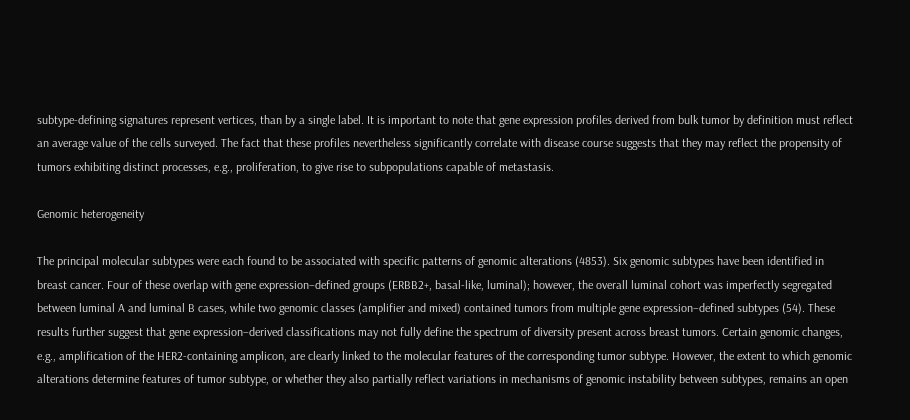subtype-defining signatures represent vertices, than by a single label. It is important to note that gene expression profiles derived from bulk tumor by definition must reflect an average value of the cells surveyed. The fact that these profiles nevertheless significantly correlate with disease course suggests that they may reflect the propensity of tumors exhibiting distinct processes, e.g., proliferation, to give rise to subpopulations capable of metastasis.

Genomic heterogeneity

The principal molecular subtypes were each found to be associated with specific patterns of genomic alterations (4853). Six genomic subtypes have been identified in breast cancer. Four of these overlap with gene expression–defined groups (ERBB2+, basal-like, luminal); however, the overall luminal cohort was imperfectly segregated between luminal A and luminal B cases, while two genomic classes (amplifier and mixed) contained tumors from multiple gene expression–defined subtypes (54). These results further suggest that gene expression–derived classifications may not fully define the spectrum of diversity present across breast tumors. Certain genomic changes, e.g., amplification of the HER2-containing amplicon, are clearly linked to the molecular features of the corresponding tumor subtype. However, the extent to which genomic alterations determine features of tumor subtype, or whether they also partially reflect variations in mechanisms of genomic instability between subtypes, remains an open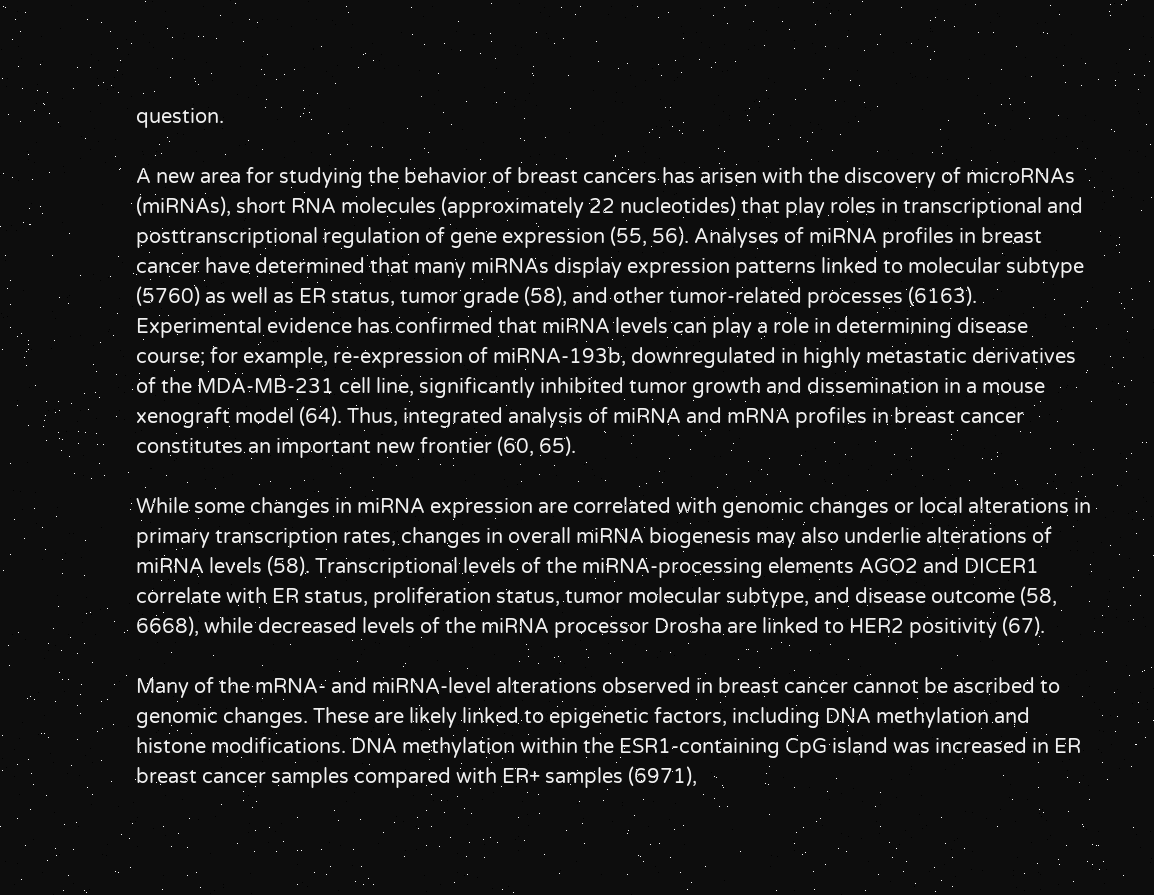question.

A new area for studying the behavior of breast cancers has arisen with the discovery of microRNAs (miRNAs), short RNA molecules (approximately 22 nucleotides) that play roles in transcriptional and posttranscriptional regulation of gene expression (55, 56). Analyses of miRNA profiles in breast cancer have determined that many miRNAs display expression patterns linked to molecular subtype (5760) as well as ER status, tumor grade (58), and other tumor-related processes (6163). Experimental evidence has confirmed that miRNA levels can play a role in determining disease course; for example, re-expression of miRNA-193b, downregulated in highly metastatic derivatives of the MDA-MB-231 cell line, significantly inhibited tumor growth and dissemination in a mouse xenograft model (64). Thus, integrated analysis of miRNA and mRNA profiles in breast cancer constitutes an important new frontier (60, 65).

While some changes in miRNA expression are correlated with genomic changes or local alterations in primary transcription rates, changes in overall miRNA biogenesis may also underlie alterations of miRNA levels (58). Transcriptional levels of the miRNA-processing elements AGO2 and DICER1 correlate with ER status, proliferation status, tumor molecular subtype, and disease outcome (58, 6668), while decreased levels of the miRNA processor Drosha are linked to HER2 positivity (67).

Many of the mRNA- and miRNA-level alterations observed in breast cancer cannot be ascribed to genomic changes. These are likely linked to epigenetic factors, including DNA methylation and histone modifications. DNA methylation within the ESR1-containing CpG island was increased in ER breast cancer samples compared with ER+ samples (6971),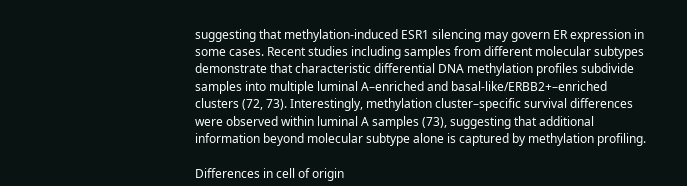suggesting that methylation-induced ESR1 silencing may govern ER expression in some cases. Recent studies including samples from different molecular subtypes demonstrate that characteristic differential DNA methylation profiles subdivide samples into multiple luminal A–enriched and basal-like/ERBB2+–enriched clusters (72, 73). Interestingly, methylation cluster–specific survival differences were observed within luminal A samples (73), suggesting that additional information beyond molecular subtype alone is captured by methylation profiling.

Differences in cell of origin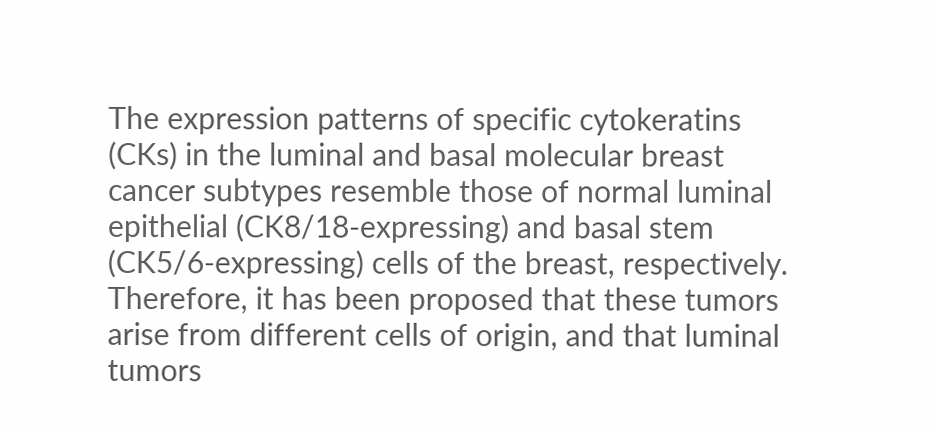The expression patterns of specific cytokeratins (CKs) in the luminal and basal molecular breast cancer subtypes resemble those of normal luminal epithelial (CK8/18-expressing) and basal stem (CK5/6-expressing) cells of the breast, respectively. Therefore, it has been proposed that these tumors arise from different cells of origin, and that luminal tumors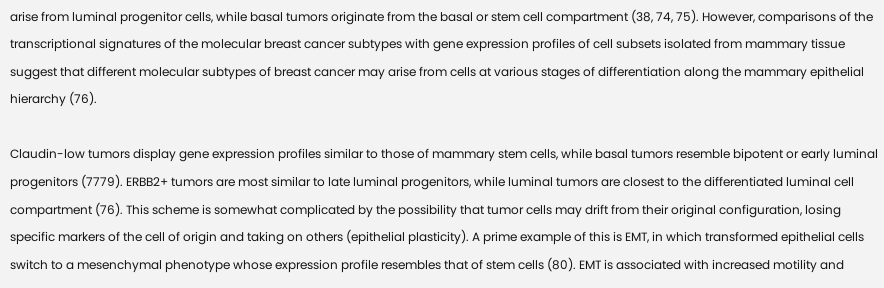arise from luminal progenitor cells, while basal tumors originate from the basal or stem cell compartment (38, 74, 75). However, comparisons of the transcriptional signatures of the molecular breast cancer subtypes with gene expression profiles of cell subsets isolated from mammary tissue suggest that different molecular subtypes of breast cancer may arise from cells at various stages of differentiation along the mammary epithelial hierarchy (76).

Claudin-low tumors display gene expression profiles similar to those of mammary stem cells, while basal tumors resemble bipotent or early luminal progenitors (7779). ERBB2+ tumors are most similar to late luminal progenitors, while luminal tumors are closest to the differentiated luminal cell compartment (76). This scheme is somewhat complicated by the possibility that tumor cells may drift from their original configuration, losing specific markers of the cell of origin and taking on others (epithelial plasticity). A prime example of this is EMT, in which transformed epithelial cells switch to a mesenchymal phenotype whose expression profile resembles that of stem cells (80). EMT is associated with increased motility and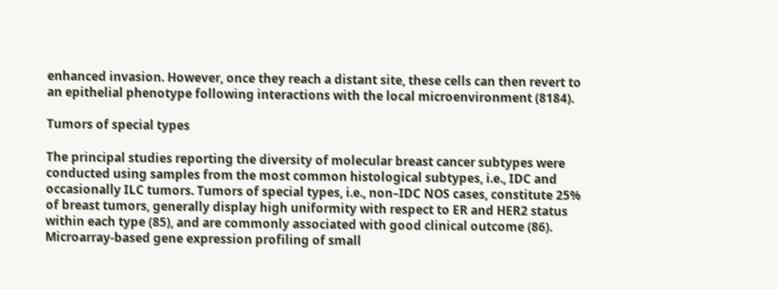enhanced invasion. However, once they reach a distant site, these cells can then revert to an epithelial phenotype following interactions with the local microenvironment (8184).

Tumors of special types

The principal studies reporting the diversity of molecular breast cancer subtypes were conducted using samples from the most common histological subtypes, i.e., IDC and occasionally ILC tumors. Tumors of special types, i.e., non–IDC NOS cases, constitute 25% of breast tumors, generally display high uniformity with respect to ER and HER2 status within each type (85), and are commonly associated with good clinical outcome (86). Microarray-based gene expression profiling of small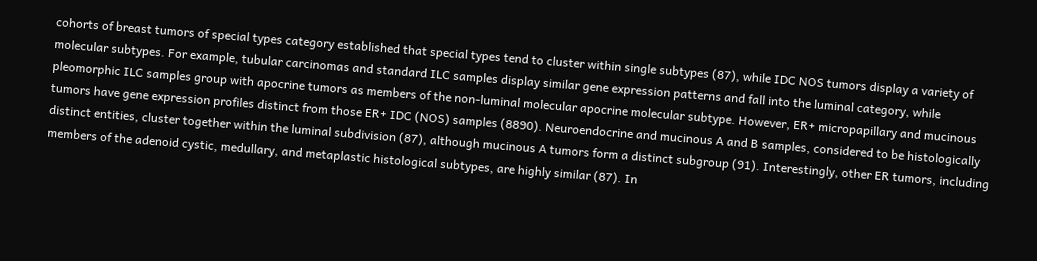cohorts of breast tumors of special types category established that special types tend to cluster within single subtypes (87), while IDC NOS tumors display a variety of molecular subtypes. For example, tubular carcinomas and standard ILC samples display similar gene expression patterns and fall into the luminal category, while pleomorphic ILC samples group with apocrine tumors as members of the non-luminal molecular apocrine molecular subtype. However, ER+ micropapillary and mucinous tumors have gene expression profiles distinct from those ER+ IDC (NOS) samples (8890). Neuroendocrine and mucinous A and B samples, considered to be histologically distinct entities, cluster together within the luminal subdivision (87), although mucinous A tumors form a distinct subgroup (91). Interestingly, other ER tumors, including members of the adenoid cystic, medullary, and metaplastic histological subtypes, are highly similar (87). In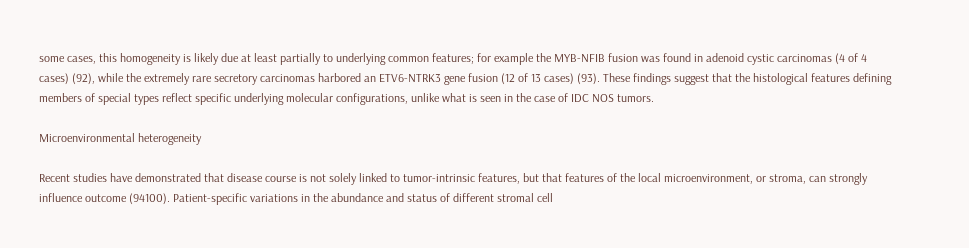some cases, this homogeneity is likely due at least partially to underlying common features; for example the MYB-NFIB fusion was found in adenoid cystic carcinomas (4 of 4 cases) (92), while the extremely rare secretory carcinomas harbored an ETV6-NTRK3 gene fusion (12 of 13 cases) (93). These findings suggest that the histological features defining members of special types reflect specific underlying molecular configurations, unlike what is seen in the case of IDC NOS tumors.

Microenvironmental heterogeneity

Recent studies have demonstrated that disease course is not solely linked to tumor-intrinsic features, but that features of the local microenvironment, or stroma, can strongly influence outcome (94100). Patient-specific variations in the abundance and status of different stromal cell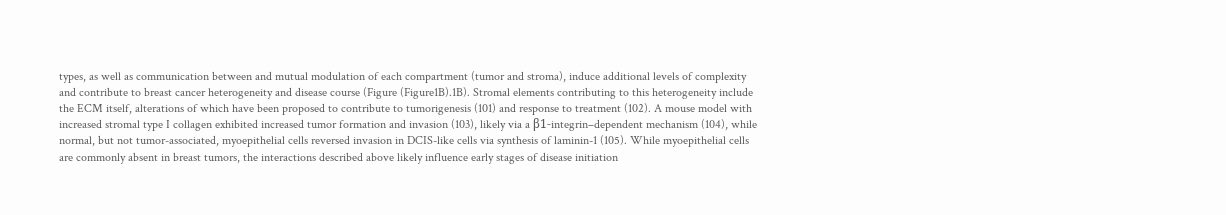types, as well as communication between and mutual modulation of each compartment (tumor and stroma), induce additional levels of complexity and contribute to breast cancer heterogeneity and disease course (Figure (Figure1B).1B). Stromal elements contributing to this heterogeneity include the ECM itself, alterations of which have been proposed to contribute to tumorigenesis (101) and response to treatment (102). A mouse model with increased stromal type I collagen exhibited increased tumor formation and invasion (103), likely via a β1-integrin–dependent mechanism (104), while normal, but not tumor-associated, myoepithelial cells reversed invasion in DCIS-like cells via synthesis of laminin-1 (105). While myoepithelial cells are commonly absent in breast tumors, the interactions described above likely influence early stages of disease initiation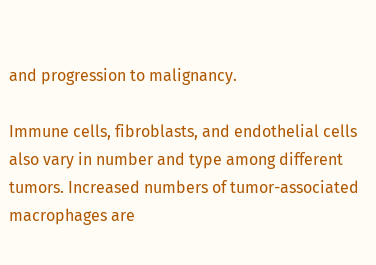and progression to malignancy.

Immune cells, fibroblasts, and endothelial cells also vary in number and type among different tumors. Increased numbers of tumor-associated macrophages are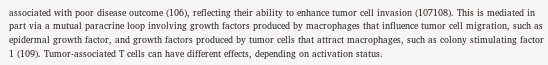associated with poor disease outcome (106), reflecting their ability to enhance tumor cell invasion (107108). This is mediated in part via a mutual paracrine loop involving growth factors produced by macrophages that influence tumor cell migration, such as epidermal growth factor, and growth factors produced by tumor cells that attract macrophages, such as colony stimulating factor 1 (109). Tumor-associated T cells can have different effects, depending on activation status.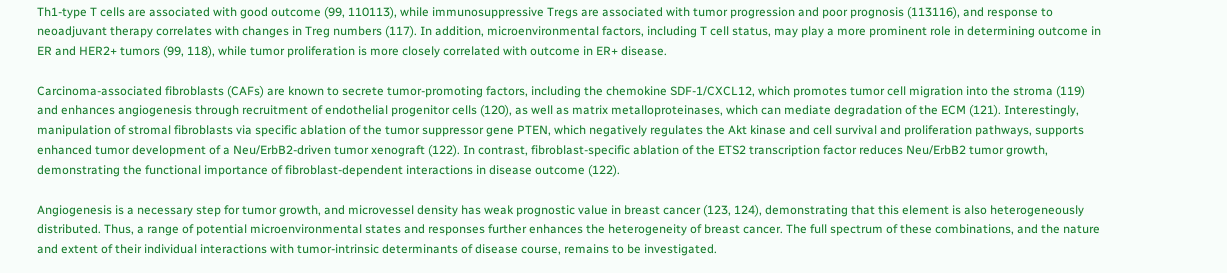Th1-type T cells are associated with good outcome (99, 110113), while immunosuppressive Tregs are associated with tumor progression and poor prognosis (113116), and response to neoadjuvant therapy correlates with changes in Treg numbers (117). In addition, microenvironmental factors, including T cell status, may play a more prominent role in determining outcome in ER and HER2+ tumors (99, 118), while tumor proliferation is more closely correlated with outcome in ER+ disease.

Carcinoma-associated fibroblasts (CAFs) are known to secrete tumor-promoting factors, including the chemokine SDF-1/CXCL12, which promotes tumor cell migration into the stroma (119) and enhances angiogenesis through recruitment of endothelial progenitor cells (120), as well as matrix metalloproteinases, which can mediate degradation of the ECM (121). Interestingly, manipulation of stromal fibroblasts via specific ablation of the tumor suppressor gene PTEN, which negatively regulates the Akt kinase and cell survival and proliferation pathways, supports enhanced tumor development of a Neu/ErbB2-driven tumor xenograft (122). In contrast, fibroblast-specific ablation of the ETS2 transcription factor reduces Neu/ErbB2 tumor growth, demonstrating the functional importance of fibroblast-dependent interactions in disease outcome (122).

Angiogenesis is a necessary step for tumor growth, and microvessel density has weak prognostic value in breast cancer (123, 124), demonstrating that this element is also heterogeneously distributed. Thus, a range of potential microenvironmental states and responses further enhances the heterogeneity of breast cancer. The full spectrum of these combinations, and the nature and extent of their individual interactions with tumor-intrinsic determinants of disease course, remains to be investigated.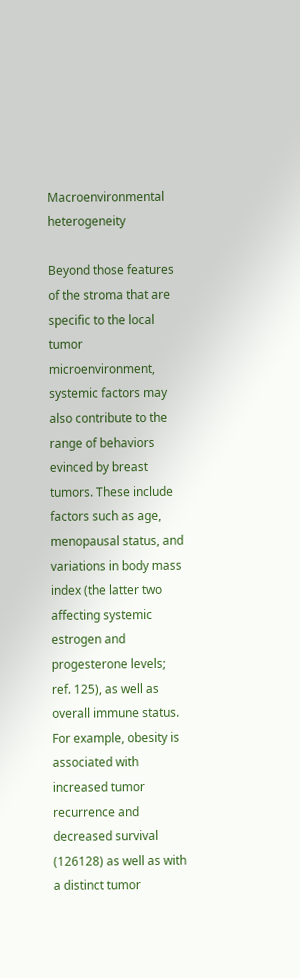Macroenvironmental heterogeneity

Beyond those features of the stroma that are specific to the local tumor microenvironment, systemic factors may also contribute to the range of behaviors evinced by breast tumors. These include factors such as age, menopausal status, and variations in body mass index (the latter two affecting systemic estrogen and progesterone levels; ref. 125), as well as overall immune status. For example, obesity is associated with increased tumor recurrence and decreased survival (126128) as well as with a distinct tumor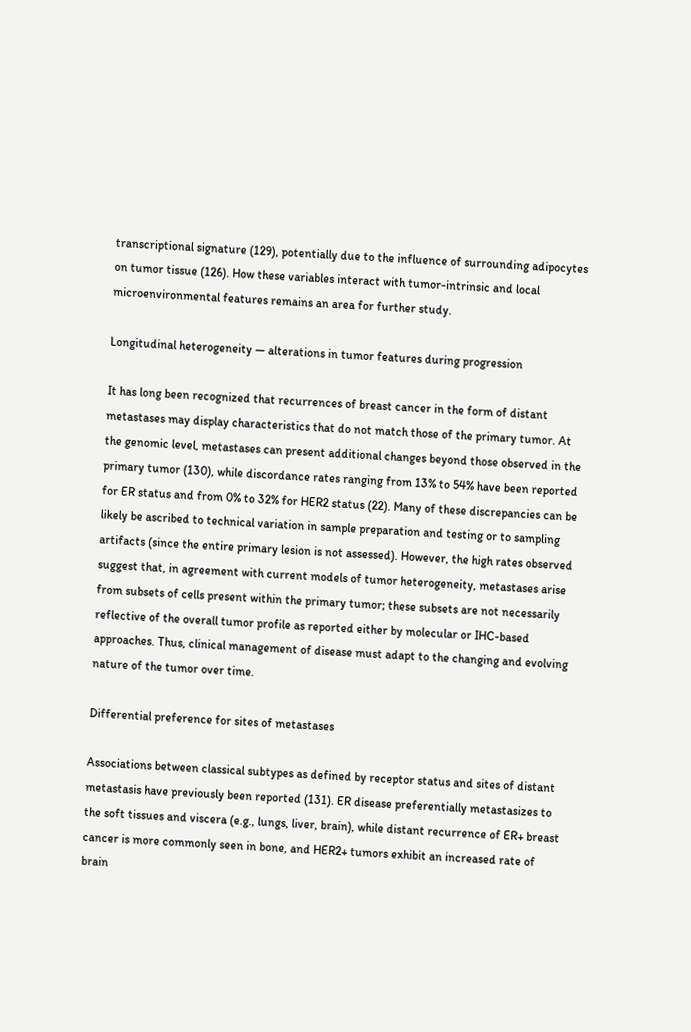transcriptional signature (129), potentially due to the influence of surrounding adipocytes on tumor tissue (126). How these variables interact with tumor-intrinsic and local microenvironmental features remains an area for further study.

Longitudinal heterogeneity — alterations in tumor features during progression

It has long been recognized that recurrences of breast cancer in the form of distant metastases may display characteristics that do not match those of the primary tumor. At the genomic level, metastases can present additional changes beyond those observed in the primary tumor (130), while discordance rates ranging from 13% to 54% have been reported for ER status and from 0% to 32% for HER2 status (22). Many of these discrepancies can be likely be ascribed to technical variation in sample preparation and testing or to sampling artifacts (since the entire primary lesion is not assessed). However, the high rates observed suggest that, in agreement with current models of tumor heterogeneity, metastases arise from subsets of cells present within the primary tumor; these subsets are not necessarily reflective of the overall tumor profile as reported either by molecular or IHC-based approaches. Thus, clinical management of disease must adapt to the changing and evolving nature of the tumor over time.

Differential preference for sites of metastases

Associations between classical subtypes as defined by receptor status and sites of distant metastasis have previously been reported (131). ER disease preferentially metastasizes to the soft tissues and viscera (e.g., lungs, liver, brain), while distant recurrence of ER+ breast cancer is more commonly seen in bone, and HER2+ tumors exhibit an increased rate of brain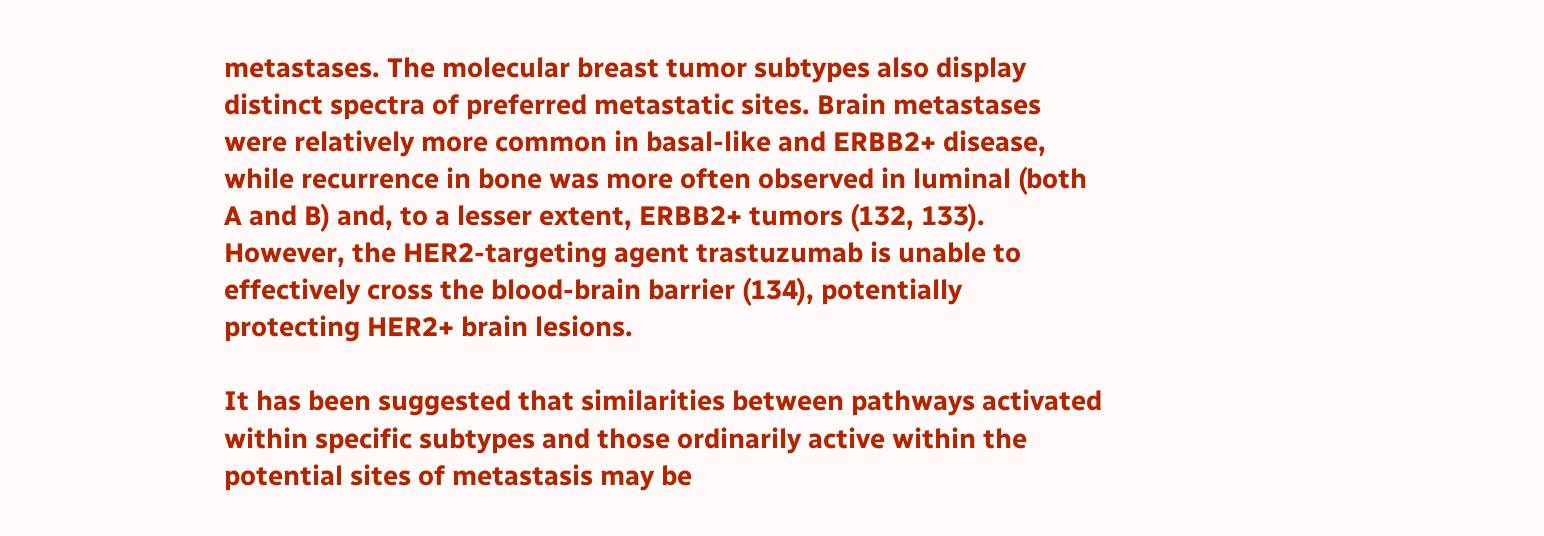metastases. The molecular breast tumor subtypes also display distinct spectra of preferred metastatic sites. Brain metastases were relatively more common in basal-like and ERBB2+ disease, while recurrence in bone was more often observed in luminal (both A and B) and, to a lesser extent, ERBB2+ tumors (132, 133). However, the HER2-targeting agent trastuzumab is unable to effectively cross the blood-brain barrier (134), potentially protecting HER2+ brain lesions.

It has been suggested that similarities between pathways activated within specific subtypes and those ordinarily active within the potential sites of metastasis may be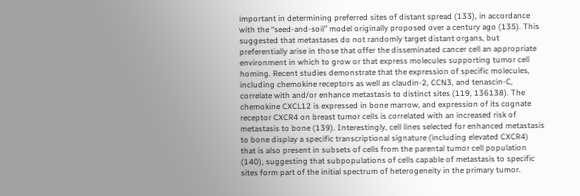important in determining preferred sites of distant spread (133), in accordance with the “seed-and-soil” model originally proposed over a century ago (135). This suggested that metastases do not randomly target distant organs, but preferentially arise in those that offer the disseminated cancer cell an appropriate environment in which to grow or that express molecules supporting tumor cell homing. Recent studies demonstrate that the expression of specific molecules, including chemokine receptors as well as claudin-2, CCN3, and tenascin-C, correlate with and/or enhance metastasis to distinct sites (119, 136138). The chemokine CXCL12 is expressed in bone marrow, and expression of its cognate receptor CXCR4 on breast tumor cells is correlated with an increased risk of metastasis to bone (139). Interestingly, cell lines selected for enhanced metastasis to bone display a specific transcriptional signature (including elevated CXCR4) that is also present in subsets of cells from the parental tumor cell population (140), suggesting that subpopulations of cells capable of metastasis to specific sites form part of the initial spectrum of heterogeneity in the primary tumor.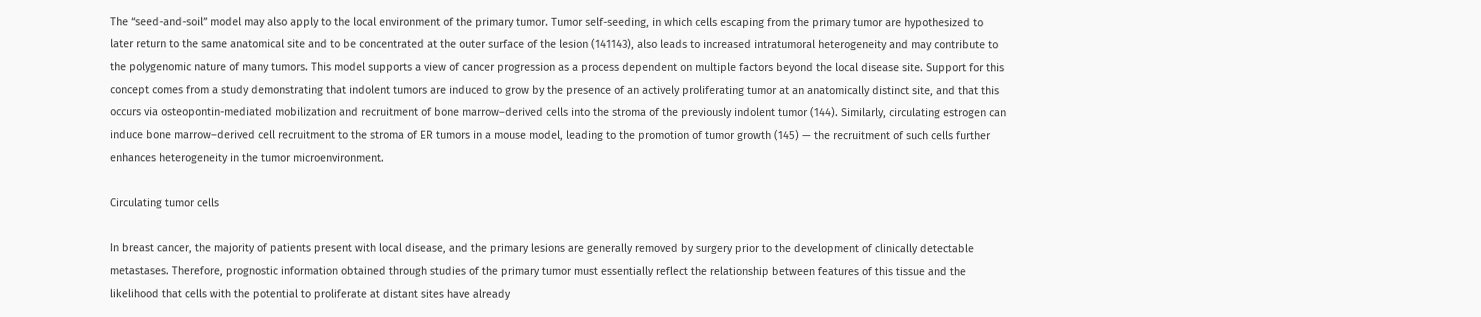The “seed-and-soil” model may also apply to the local environment of the primary tumor. Tumor self-seeding, in which cells escaping from the primary tumor are hypothesized to later return to the same anatomical site and to be concentrated at the outer surface of the lesion (141143), also leads to increased intratumoral heterogeneity and may contribute to the polygenomic nature of many tumors. This model supports a view of cancer progression as a process dependent on multiple factors beyond the local disease site. Support for this concept comes from a study demonstrating that indolent tumors are induced to grow by the presence of an actively proliferating tumor at an anatomically distinct site, and that this occurs via osteopontin-mediated mobilization and recruitment of bone marrow–derived cells into the stroma of the previously indolent tumor (144). Similarly, circulating estrogen can induce bone marrow–derived cell recruitment to the stroma of ER tumors in a mouse model, leading to the promotion of tumor growth (145) — the recruitment of such cells further enhances heterogeneity in the tumor microenvironment.

Circulating tumor cells

In breast cancer, the majority of patients present with local disease, and the primary lesions are generally removed by surgery prior to the development of clinically detectable metastases. Therefore, prognostic information obtained through studies of the primary tumor must essentially reflect the relationship between features of this tissue and the likelihood that cells with the potential to proliferate at distant sites have already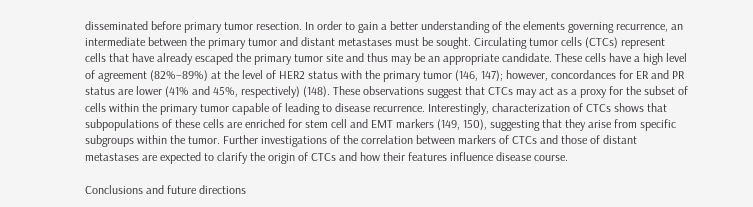disseminated before primary tumor resection. In order to gain a better understanding of the elements governing recurrence, an intermediate between the primary tumor and distant metastases must be sought. Circulating tumor cells (CTCs) represent cells that have already escaped the primary tumor site and thus may be an appropriate candidate. These cells have a high level of agreement (82%–89%) at the level of HER2 status with the primary tumor (146, 147); however, concordances for ER and PR status are lower (41% and 45%, respectively) (148). These observations suggest that CTCs may act as a proxy for the subset of cells within the primary tumor capable of leading to disease recurrence. Interestingly, characterization of CTCs shows that subpopulations of these cells are enriched for stem cell and EMT markers (149, 150), suggesting that they arise from specific subgroups within the tumor. Further investigations of the correlation between markers of CTCs and those of distant metastases are expected to clarify the origin of CTCs and how their features influence disease course.

Conclusions and future directions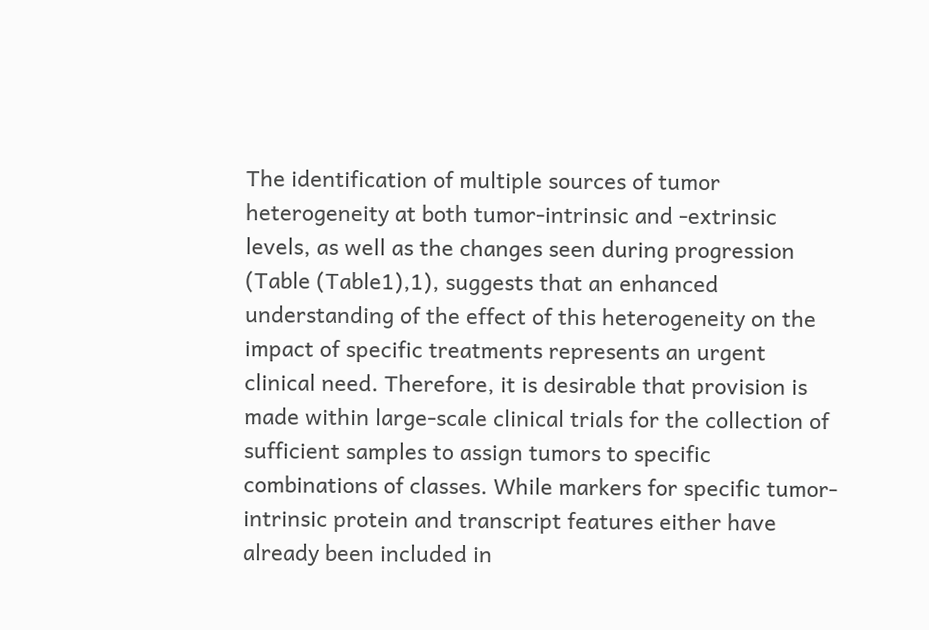The identification of multiple sources of tumor heterogeneity at both tumor-intrinsic and -extrinsic levels, as well as the changes seen during progression (Table (Table1),1), suggests that an enhanced understanding of the effect of this heterogeneity on the impact of specific treatments represents an urgent clinical need. Therefore, it is desirable that provision is made within large-scale clinical trials for the collection of sufficient samples to assign tumors to specific combinations of classes. While markers for specific tumor-intrinsic protein and transcript features either have already been included in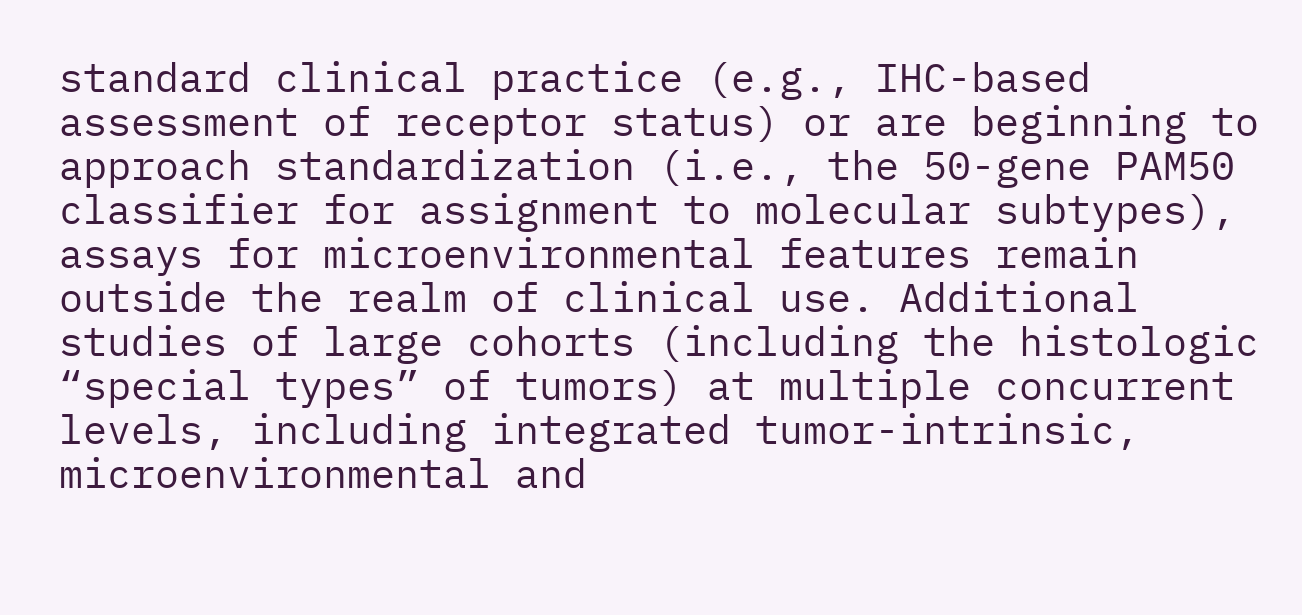standard clinical practice (e.g., IHC-based assessment of receptor status) or are beginning to approach standardization (i.e., the 50-gene PAM50 classifier for assignment to molecular subtypes), assays for microenvironmental features remain outside the realm of clinical use. Additional studies of large cohorts (including the histologic “special types” of tumors) at multiple concurrent levels, including integrated tumor-intrinsic, microenvironmental and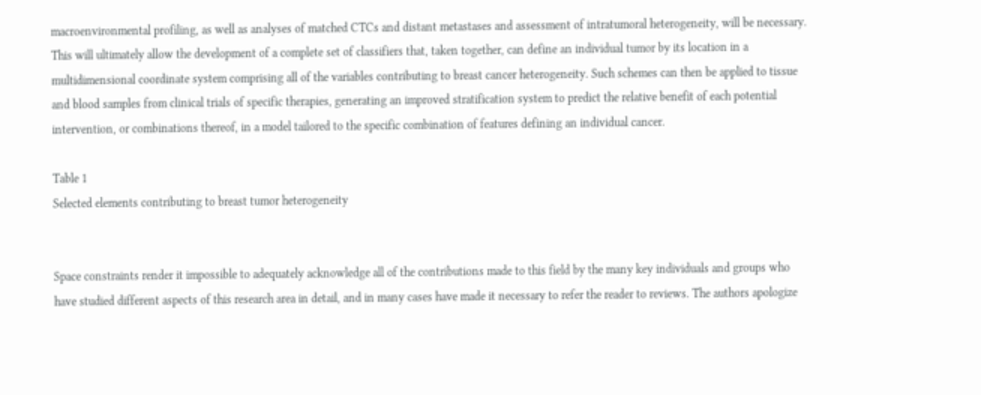macroenvironmental profiling, as well as analyses of matched CTCs and distant metastases and assessment of intratumoral heterogeneity, will be necessary. This will ultimately allow the development of a complete set of classifiers that, taken together, can define an individual tumor by its location in a multidimensional coordinate system comprising all of the variables contributing to breast cancer heterogeneity. Such schemes can then be applied to tissue and blood samples from clinical trials of specific therapies, generating an improved stratification system to predict the relative benefit of each potential intervention, or combinations thereof, in a model tailored to the specific combination of features defining an individual cancer.

Table 1
Selected elements contributing to breast tumor heterogeneity


Space constraints render it impossible to adequately acknowledge all of the contributions made to this field by the many key individuals and groups who have studied different aspects of this research area in detail, and in many cases have made it necessary to refer the reader to reviews. The authors apologize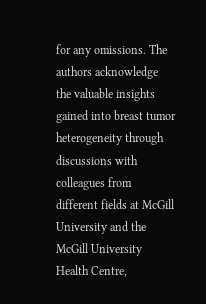for any omissions. The authors acknowledge the valuable insights gained into breast tumor heterogeneity through discussions with colleagues from different fields at McGill University and the McGill University Health Centre,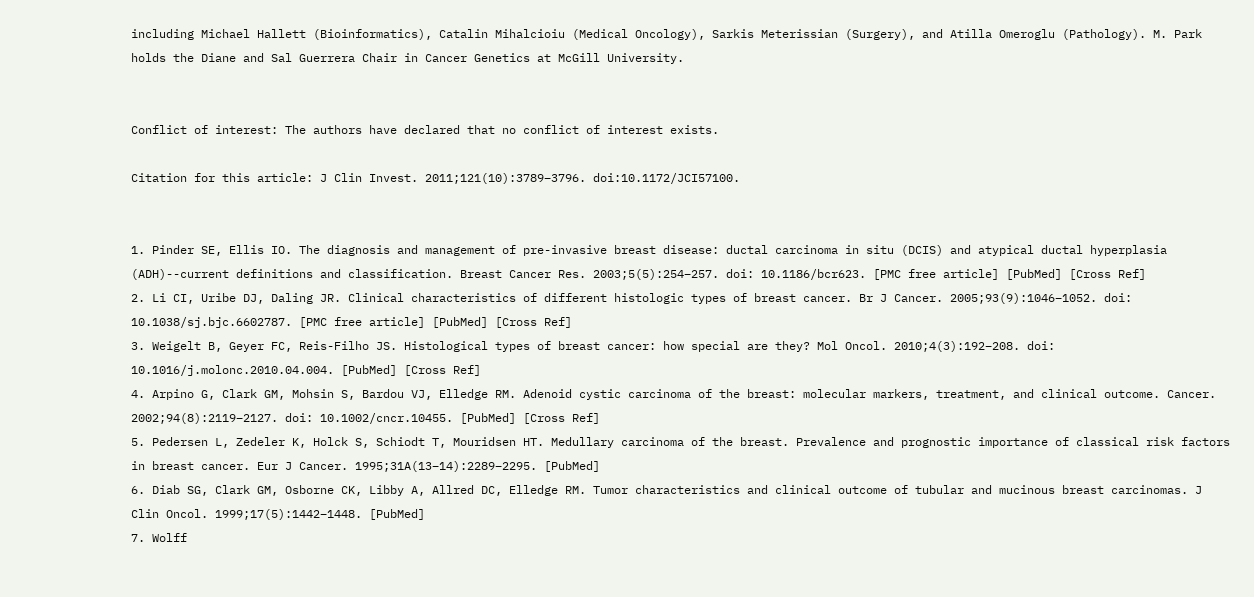including Michael Hallett (Bioinformatics), Catalin Mihalcioiu (Medical Oncology), Sarkis Meterissian (Surgery), and Atilla Omeroglu (Pathology). M. Park holds the Diane and Sal Guerrera Chair in Cancer Genetics at McGill University.


Conflict of interest: The authors have declared that no conflict of interest exists.

Citation for this article: J Clin Invest. 2011;121(10):3789–3796. doi:10.1172/JCI57100.


1. Pinder SE, Ellis IO. The diagnosis and management of pre-invasive breast disease: ductal carcinoma in situ (DCIS) and atypical ductal hyperplasia (ADH)--current definitions and classification. Breast Cancer Res. 2003;5(5):254–257. doi: 10.1186/bcr623. [PMC free article] [PubMed] [Cross Ref]
2. Li CI, Uribe DJ, Daling JR. Clinical characteristics of different histologic types of breast cancer. Br J Cancer. 2005;93(9):1046–1052. doi: 10.1038/sj.bjc.6602787. [PMC free article] [PubMed] [Cross Ref]
3. Weigelt B, Geyer FC, Reis-Filho JS. Histological types of breast cancer: how special are they? Mol Oncol. 2010;4(3):192–208. doi: 10.1016/j.molonc.2010.04.004. [PubMed] [Cross Ref]
4. Arpino G, Clark GM, Mohsin S, Bardou VJ, Elledge RM. Adenoid cystic carcinoma of the breast: molecular markers, treatment, and clinical outcome. Cancer. 2002;94(8):2119–2127. doi: 10.1002/cncr.10455. [PubMed] [Cross Ref]
5. Pedersen L, Zedeler K, Holck S, Schiodt T, Mouridsen HT. Medullary carcinoma of the breast. Prevalence and prognostic importance of classical risk factors in breast cancer. Eur J Cancer. 1995;31A(13–14):2289–2295. [PubMed]
6. Diab SG, Clark GM, Osborne CK, Libby A, Allred DC, Elledge RM. Tumor characteristics and clinical outcome of tubular and mucinous breast carcinomas. J Clin Oncol. 1999;17(5):1442–1448. [PubMed]
7. Wolff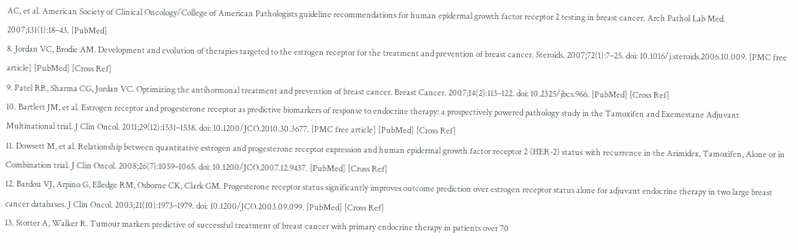AC, et al. American Society of Clinical Oncology/College of American Pathologists guideline recommendations for human epidermal growth factor receptor 2 testing in breast cancer. Arch Pathol Lab Med. 2007;131(1):18–43. [PubMed]
8. Jordan VC, Brodie AM. Development and evolution of therapies targeted to the estrogen receptor for the treatment and prevention of breast cancer. Steroids. 2007;72(1):7–25. doi: 10.1016/j.steroids.2006.10.009. [PMC free article] [PubMed] [Cross Ref]
9. Patel RR, Sharma CG, Jordan VC. Optimizing the antihormonal treatment and prevention of breast cancer. Breast Cancer. 2007;14(2):113–122. doi: 10.2325/jbcs.966. [PubMed] [Cross Ref]
10. Bartlett JM, et al. Estrogen receptor and progesterone receptor as predictive biomarkers of response to endocrine therapy: a prospectively powered pathology study in the Tamoxifen and Exemestane Adjuvant Multinational trial. J Clin Oncol. 2011;29(12):1531–1538. doi: 10.1200/JCO.2010.30.3677. [PMC free article] [PubMed] [Cross Ref]
11. Dowsett M, et al. Relationship between quantitative estrogen and progesterone receptor expression and human epidermal growth factor receptor 2 (HER-2) status with recurrence in the Arimidex, Tamoxifen, Alone or in Combination trial. J Clin Oncol. 2008;26(7):1059–1065. doi: 10.1200/JCO.2007.12.9437. [PubMed] [Cross Ref]
12. Bardou VJ, Arpino G, Elledge RM, Osborne CK, Clark GM. Progesterone receptor status significantly improves outcome prediction over estrogen receptor status alone for adjuvant endocrine therapy in two large breast cancer databases. J Clin Oncol. 2003;21(10):1973–1979. doi: 10.1200/JCO.2003.09.099. [PubMed] [Cross Ref]
13. Stotter A, Walker R. Tumour markers predictive of successful treatment of breast cancer with primary endocrine therapy in patients over 70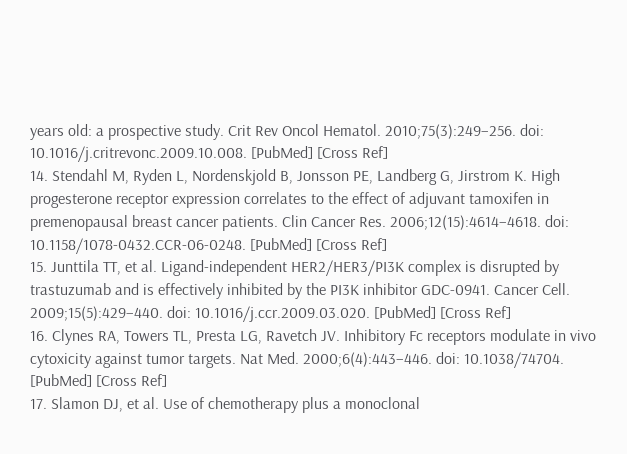years old: a prospective study. Crit Rev Oncol Hematol. 2010;75(3):249–256. doi: 10.1016/j.critrevonc.2009.10.008. [PubMed] [Cross Ref]
14. Stendahl M, Ryden L, Nordenskjold B, Jonsson PE, Landberg G, Jirstrom K. High progesterone receptor expression correlates to the effect of adjuvant tamoxifen in premenopausal breast cancer patients. Clin Cancer Res. 2006;12(15):4614–4618. doi: 10.1158/1078-0432.CCR-06-0248. [PubMed] [Cross Ref]
15. Junttila TT, et al. Ligand-independent HER2/HER3/PI3K complex is disrupted by trastuzumab and is effectively inhibited by the PI3K inhibitor GDC-0941. Cancer Cell. 2009;15(5):429–440. doi: 10.1016/j.ccr.2009.03.020. [PubMed] [Cross Ref]
16. Clynes RA, Towers TL, Presta LG, Ravetch JV. Inhibitory Fc receptors modulate in vivo cytoxicity against tumor targets. Nat Med. 2000;6(4):443–446. doi: 10.1038/74704. [PubMed] [Cross Ref]
17. Slamon DJ, et al. Use of chemotherapy plus a monoclonal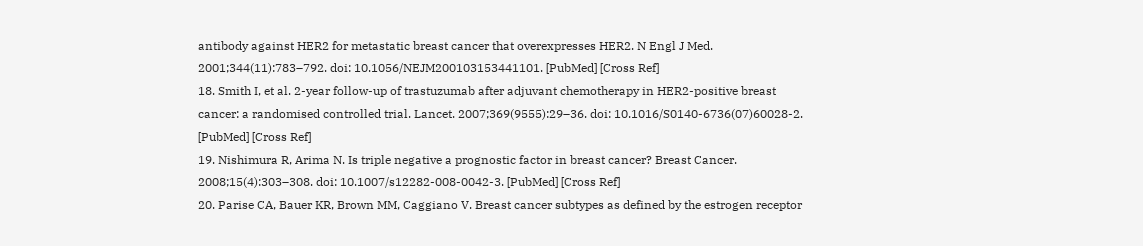antibody against HER2 for metastatic breast cancer that overexpresses HER2. N Engl J Med. 2001;344(11):783–792. doi: 10.1056/NEJM200103153441101. [PubMed] [Cross Ref]
18. Smith I, et al. 2-year follow-up of trastuzumab after adjuvant chemotherapy in HER2-positive breast cancer: a randomised controlled trial. Lancet. 2007;369(9555):29–36. doi: 10.1016/S0140-6736(07)60028-2. [PubMed] [Cross Ref]
19. Nishimura R, Arima N. Is triple negative a prognostic factor in breast cancer? Breast Cancer. 2008;15(4):303–308. doi: 10.1007/s12282-008-0042-3. [PubMed] [Cross Ref]
20. Parise CA, Bauer KR, Brown MM, Caggiano V. Breast cancer subtypes as defined by the estrogen receptor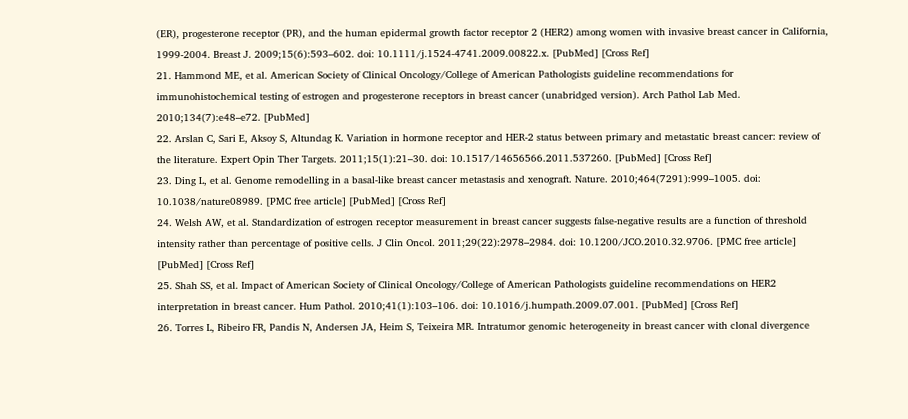(ER), progesterone receptor (PR), and the human epidermal growth factor receptor 2 (HER2) among women with invasive breast cancer in California, 1999-2004. Breast J. 2009;15(6):593–602. doi: 10.1111/j.1524-4741.2009.00822.x. [PubMed] [Cross Ref]
21. Hammond ME, et al. American Society of Clinical Oncology/College of American Pathologists guideline recommendations for immunohistochemical testing of estrogen and progesterone receptors in breast cancer (unabridged version). Arch Pathol Lab Med. 2010;134(7):e48–e72. [PubMed]
22. Arslan C, Sari E, Aksoy S, Altundag K. Variation in hormone receptor and HER-2 status between primary and metastatic breast cancer: review of the literature. Expert Opin Ther Targets. 2011;15(1):21–30. doi: 10.1517/14656566.2011.537260. [PubMed] [Cross Ref]
23. Ding L, et al. Genome remodelling in a basal-like breast cancer metastasis and xenograft. Nature. 2010;464(7291):999–1005. doi: 10.1038/nature08989. [PMC free article] [PubMed] [Cross Ref]
24. Welsh AW, et al. Standardization of estrogen receptor measurement in breast cancer suggests false-negative results are a function of threshold intensity rather than percentage of positive cells. J Clin Oncol. 2011;29(22):2978–2984. doi: 10.1200/JCO.2010.32.9706. [PMC free article] [PubMed] [Cross Ref]
25. Shah SS, et al. Impact of American Society of Clinical Oncology/College of American Pathologists guideline recommendations on HER2 interpretation in breast cancer. Hum Pathol. 2010;41(1):103–106. doi: 10.1016/j.humpath.2009.07.001. [PubMed] [Cross Ref]
26. Torres L, Ribeiro FR, Pandis N, Andersen JA, Heim S, Teixeira MR. Intratumor genomic heterogeneity in breast cancer with clonal divergence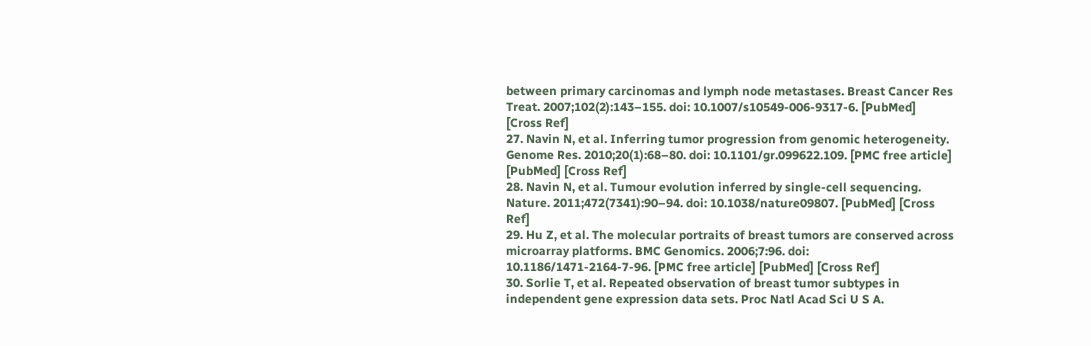between primary carcinomas and lymph node metastases. Breast Cancer Res Treat. 2007;102(2):143–155. doi: 10.1007/s10549-006-9317-6. [PubMed] [Cross Ref]
27. Navin N, et al. Inferring tumor progression from genomic heterogeneity. Genome Res. 2010;20(1):68–80. doi: 10.1101/gr.099622.109. [PMC free article] [PubMed] [Cross Ref]
28. Navin N, et al. Tumour evolution inferred by single-cell sequencing. Nature. 2011;472(7341):90–94. doi: 10.1038/nature09807. [PubMed] [Cross Ref]
29. Hu Z, et al. The molecular portraits of breast tumors are conserved across microarray platforms. BMC Genomics. 2006;7:96. doi: 10.1186/1471-2164-7-96. [PMC free article] [PubMed] [Cross Ref]
30. Sorlie T, et al. Repeated observation of breast tumor subtypes in independent gene expression data sets. Proc Natl Acad Sci U S A.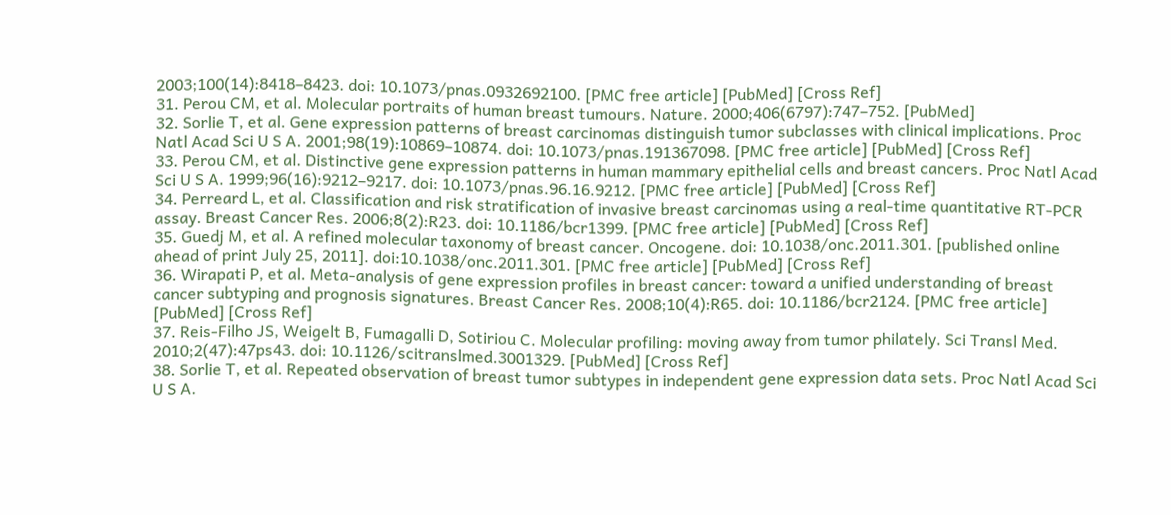2003;100(14):8418–8423. doi: 10.1073/pnas.0932692100. [PMC free article] [PubMed] [Cross Ref]
31. Perou CM, et al. Molecular portraits of human breast tumours. Nature. 2000;406(6797):747–752. [PubMed]
32. Sorlie T, et al. Gene expression patterns of breast carcinomas distinguish tumor subclasses with clinical implications. Proc Natl Acad Sci U S A. 2001;98(19):10869–10874. doi: 10.1073/pnas.191367098. [PMC free article] [PubMed] [Cross Ref]
33. Perou CM, et al. Distinctive gene expression patterns in human mammary epithelial cells and breast cancers. Proc Natl Acad Sci U S A. 1999;96(16):9212–9217. doi: 10.1073/pnas.96.16.9212. [PMC free article] [PubMed] [Cross Ref]
34. Perreard L, et al. Classification and risk stratification of invasive breast carcinomas using a real-time quantitative RT-PCR assay. Breast Cancer Res. 2006;8(2):R23. doi: 10.1186/bcr1399. [PMC free article] [PubMed] [Cross Ref]
35. Guedj M, et al. A refined molecular taxonomy of breast cancer. Oncogene. doi: 10.1038/onc.2011.301. [published online ahead of print July 25, 2011]. doi:10.1038/onc.2011.301. [PMC free article] [PubMed] [Cross Ref]
36. Wirapati P, et al. Meta-analysis of gene expression profiles in breast cancer: toward a unified understanding of breast cancer subtyping and prognosis signatures. Breast Cancer Res. 2008;10(4):R65. doi: 10.1186/bcr2124. [PMC free article] [PubMed] [Cross Ref]
37. Reis-Filho JS, Weigelt B, Fumagalli D, Sotiriou C. Molecular profiling: moving away from tumor philately. Sci Transl Med. 2010;2(47):47ps43. doi: 10.1126/scitranslmed.3001329. [PubMed] [Cross Ref]
38. Sorlie T, et al. Repeated observation of breast tumor subtypes in independent gene expression data sets. Proc Natl Acad Sci U S A.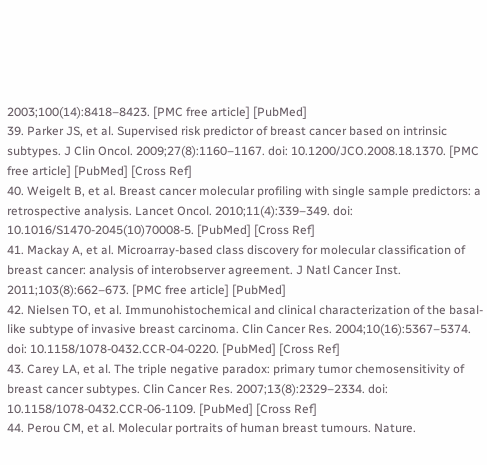2003;100(14):8418–8423. [PMC free article] [PubMed]
39. Parker JS, et al. Supervised risk predictor of breast cancer based on intrinsic subtypes. J Clin Oncol. 2009;27(8):1160–1167. doi: 10.1200/JCO.2008.18.1370. [PMC free article] [PubMed] [Cross Ref]
40. Weigelt B, et al. Breast cancer molecular profiling with single sample predictors: a retrospective analysis. Lancet Oncol. 2010;11(4):339–349. doi: 10.1016/S1470-2045(10)70008-5. [PubMed] [Cross Ref]
41. Mackay A, et al. Microarray-based class discovery for molecular classification of breast cancer: analysis of interobserver agreement. J Natl Cancer Inst. 2011;103(8):662–673. [PMC free article] [PubMed]
42. Nielsen TO, et al. Immunohistochemical and clinical characterization of the basal-like subtype of invasive breast carcinoma. Clin Cancer Res. 2004;10(16):5367–5374. doi: 10.1158/1078-0432.CCR-04-0220. [PubMed] [Cross Ref]
43. Carey LA, et al. The triple negative paradox: primary tumor chemosensitivity of breast cancer subtypes. Clin Cancer Res. 2007;13(8):2329–2334. doi: 10.1158/1078-0432.CCR-06-1109. [PubMed] [Cross Ref]
44. Perou CM, et al. Molecular portraits of human breast tumours. Nature.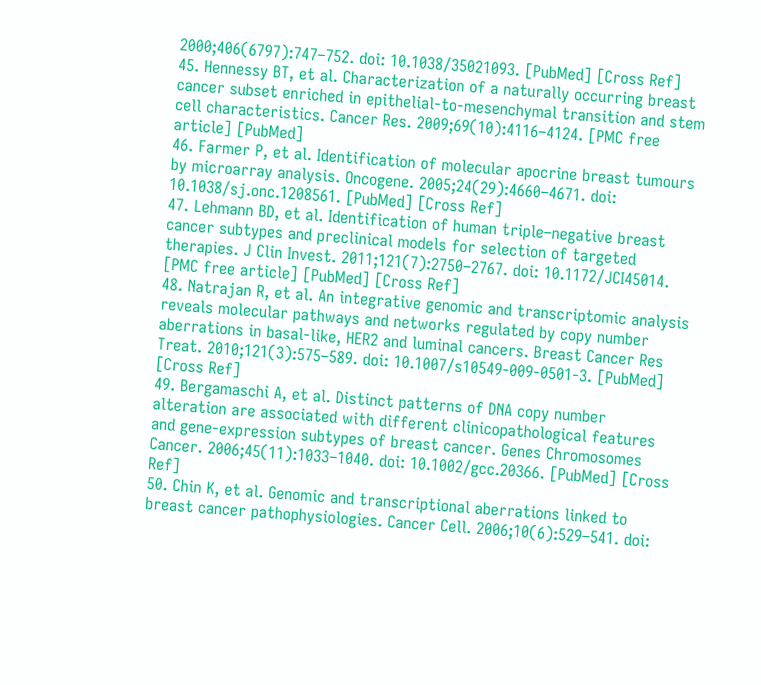2000;406(6797):747–752. doi: 10.1038/35021093. [PubMed] [Cross Ref]
45. Hennessy BT, et al. Characterization of a naturally occurring breast cancer subset enriched in epithelial-to-mesenchymal transition and stem cell characteristics. Cancer Res. 2009;69(10):4116–4124. [PMC free article] [PubMed]
46. Farmer P, et al. Identification of molecular apocrine breast tumours by microarray analysis. Oncogene. 2005;24(29):4660–4671. doi: 10.1038/sj.onc.1208561. [PubMed] [Cross Ref]
47. Lehmann BD, et al. Identification of human triple–negative breast cancer subtypes and preclinical models for selection of targeted therapies. J Clin Invest. 2011;121(7):2750–2767. doi: 10.1172/JCI45014. [PMC free article] [PubMed] [Cross Ref]
48. Natrajan R, et al. An integrative genomic and transcriptomic analysis reveals molecular pathways and networks regulated by copy number aberrations in basal-like, HER2 and luminal cancers. Breast Cancer Res Treat. 2010;121(3):575–589. doi: 10.1007/s10549-009-0501-3. [PubMed] [Cross Ref]
49. Bergamaschi A, et al. Distinct patterns of DNA copy number alteration are associated with different clinicopathological features and gene-expression subtypes of breast cancer. Genes Chromosomes Cancer. 2006;45(11):1033–1040. doi: 10.1002/gcc.20366. [PubMed] [Cross Ref]
50. Chin K, et al. Genomic and transcriptional aberrations linked to breast cancer pathophysiologies. Cancer Cell. 2006;10(6):529–541. doi: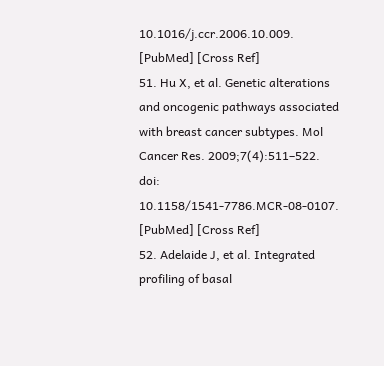10.1016/j.ccr.2006.10.009. [PubMed] [Cross Ref]
51. Hu X, et al. Genetic alterations and oncogenic pathways associated with breast cancer subtypes. Mol Cancer Res. 2009;7(4):511–522. doi: 10.1158/1541-7786.MCR-08-0107. [PubMed] [Cross Ref]
52. Adelaide J, et al. Integrated profiling of basal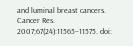and luminal breast cancers. Cancer Res. 2007;67(24):11565–11575. doi: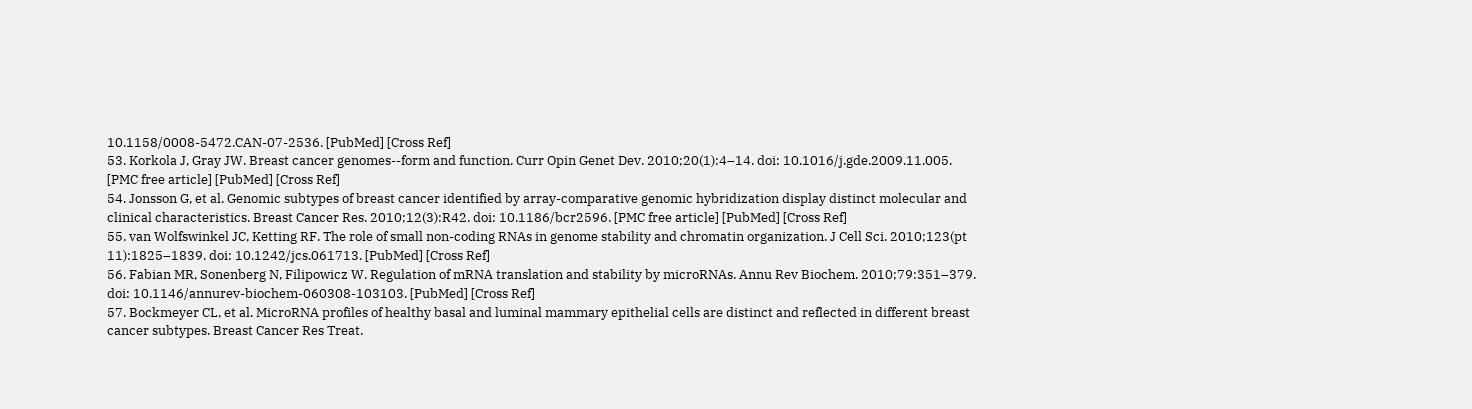10.1158/0008-5472.CAN-07-2536. [PubMed] [Cross Ref]
53. Korkola J, Gray JW. Breast cancer genomes--form and function. Curr Opin Genet Dev. 2010;20(1):4–14. doi: 10.1016/j.gde.2009.11.005. [PMC free article] [PubMed] [Cross Ref]
54. Jonsson G, et al. Genomic subtypes of breast cancer identified by array-comparative genomic hybridization display distinct molecular and clinical characteristics. Breast Cancer Res. 2010;12(3):R42. doi: 10.1186/bcr2596. [PMC free article] [PubMed] [Cross Ref]
55. van Wolfswinkel JC, Ketting RF. The role of small non-coding RNAs in genome stability and chromatin organization. J Cell Sci. 2010;123(pt 11):1825–1839. doi: 10.1242/jcs.061713. [PubMed] [Cross Ref]
56. Fabian MR, Sonenberg N, Filipowicz W. Regulation of mRNA translation and stability by microRNAs. Annu Rev Biochem. 2010;79:351–379. doi: 10.1146/annurev-biochem-060308-103103. [PubMed] [Cross Ref]
57. Bockmeyer CL, et al. MicroRNA profiles of healthy basal and luminal mammary epithelial cells are distinct and reflected in different breast cancer subtypes. Breast Cancer Res Treat.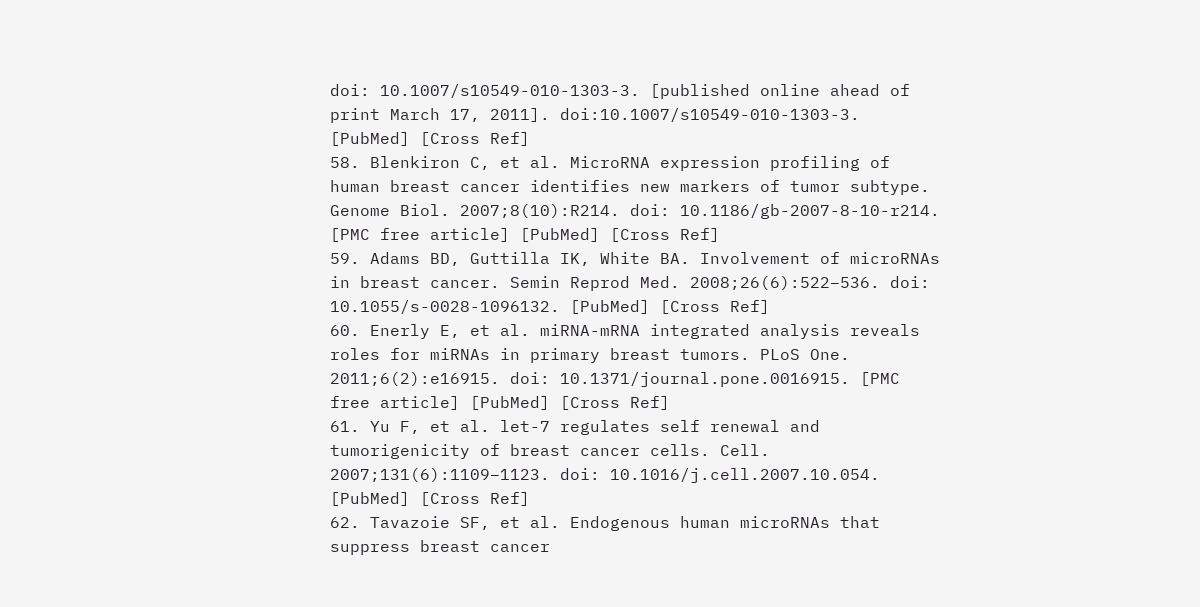doi: 10.1007/s10549-010-1303-3. [published online ahead of print March 17, 2011]. doi:10.1007/s10549-010-1303-3. [PubMed] [Cross Ref]
58. Blenkiron C, et al. MicroRNA expression profiling of human breast cancer identifies new markers of tumor subtype. Genome Biol. 2007;8(10):R214. doi: 10.1186/gb-2007-8-10-r214. [PMC free article] [PubMed] [Cross Ref]
59. Adams BD, Guttilla IK, White BA. Involvement of microRNAs in breast cancer. Semin Reprod Med. 2008;26(6):522–536. doi: 10.1055/s-0028-1096132. [PubMed] [Cross Ref]
60. Enerly E, et al. miRNA-mRNA integrated analysis reveals roles for miRNAs in primary breast tumors. PLoS One. 2011;6(2):e16915. doi: 10.1371/journal.pone.0016915. [PMC free article] [PubMed] [Cross Ref]
61. Yu F, et al. let-7 regulates self renewal and tumorigenicity of breast cancer cells. Cell. 2007;131(6):1109–1123. doi: 10.1016/j.cell.2007.10.054. [PubMed] [Cross Ref]
62. Tavazoie SF, et al. Endogenous human microRNAs that suppress breast cancer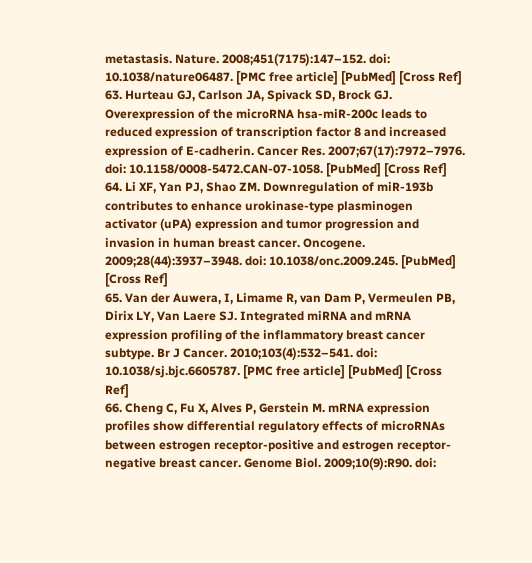metastasis. Nature. 2008;451(7175):147–152. doi: 10.1038/nature06487. [PMC free article] [PubMed] [Cross Ref]
63. Hurteau GJ, Carlson JA, Spivack SD, Brock GJ. Overexpression of the microRNA hsa-miR-200c leads to reduced expression of transcription factor 8 and increased expression of E-cadherin. Cancer Res. 2007;67(17):7972–7976. doi: 10.1158/0008-5472.CAN-07-1058. [PubMed] [Cross Ref]
64. Li XF, Yan PJ, Shao ZM. Downregulation of miR-193b contributes to enhance urokinase-type plasminogen activator (uPA) expression and tumor progression and invasion in human breast cancer. Oncogene. 2009;28(44):3937–3948. doi: 10.1038/onc.2009.245. [PubMed] [Cross Ref]
65. Van der Auwera, I, Limame R, van Dam P, Vermeulen PB, Dirix LY, Van Laere SJ. Integrated miRNA and mRNA expression profiling of the inflammatory breast cancer subtype. Br J Cancer. 2010;103(4):532–541. doi: 10.1038/sj.bjc.6605787. [PMC free article] [PubMed] [Cross Ref]
66. Cheng C, Fu X, Alves P, Gerstein M. mRNA expression profiles show differential regulatory effects of microRNAs between estrogen receptor-positive and estrogen receptor-negative breast cancer. Genome Biol. 2009;10(9):R90. doi: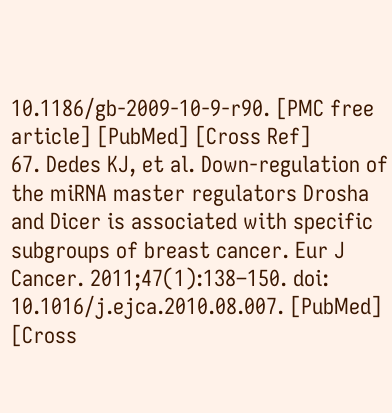10.1186/gb-2009-10-9-r90. [PMC free article] [PubMed] [Cross Ref]
67. Dedes KJ, et al. Down-regulation of the miRNA master regulators Drosha and Dicer is associated with specific subgroups of breast cancer. Eur J Cancer. 2011;47(1):138–150. doi: 10.1016/j.ejca.2010.08.007. [PubMed] [Cross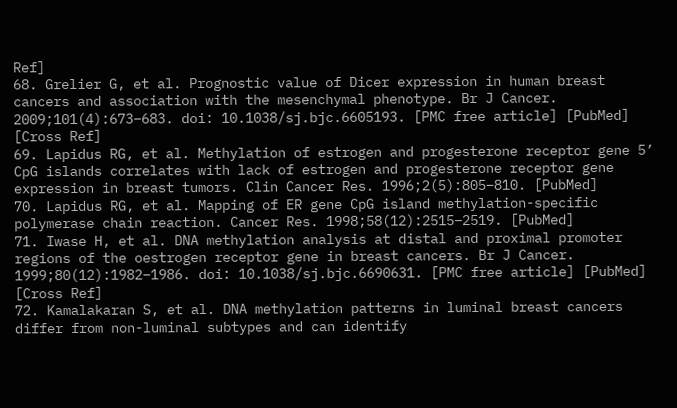Ref]
68. Grelier G, et al. Prognostic value of Dicer expression in human breast cancers and association with the mesenchymal phenotype. Br J Cancer. 2009;101(4):673–683. doi: 10.1038/sj.bjc.6605193. [PMC free article] [PubMed] [Cross Ref]
69. Lapidus RG, et al. Methylation of estrogen and progesterone receptor gene 5’ CpG islands correlates with lack of estrogen and progesterone receptor gene expression in breast tumors. Clin Cancer Res. 1996;2(5):805–810. [PubMed]
70. Lapidus RG, et al. Mapping of ER gene CpG island methylation-specific polymerase chain reaction. Cancer Res. 1998;58(12):2515–2519. [PubMed]
71. Iwase H, et al. DNA methylation analysis at distal and proximal promoter regions of the oestrogen receptor gene in breast cancers. Br J Cancer. 1999;80(12):1982–1986. doi: 10.1038/sj.bjc.6690631. [PMC free article] [PubMed] [Cross Ref]
72. Kamalakaran S, et al. DNA methylation patterns in luminal breast cancers differ from non-luminal subtypes and can identify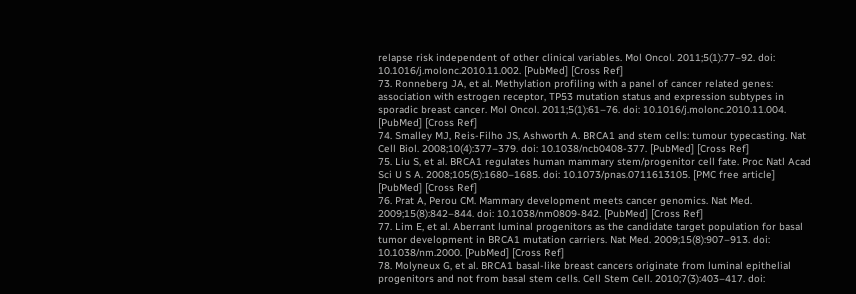relapse risk independent of other clinical variables. Mol Oncol. 2011;5(1):77–92. doi: 10.1016/j.molonc.2010.11.002. [PubMed] [Cross Ref]
73. Ronneberg JA, et al. Methylation profiling with a panel of cancer related genes: association with estrogen receptor, TP53 mutation status and expression subtypes in sporadic breast cancer. Mol Oncol. 2011;5(1):61–76. doi: 10.1016/j.molonc.2010.11.004. [PubMed] [Cross Ref]
74. Smalley MJ, Reis-Filho JS, Ashworth A. BRCA1 and stem cells: tumour typecasting. Nat Cell Biol. 2008;10(4):377–379. doi: 10.1038/ncb0408-377. [PubMed] [Cross Ref]
75. Liu S, et al. BRCA1 regulates human mammary stem/progenitor cell fate. Proc Natl Acad Sci U S A. 2008;105(5):1680–1685. doi: 10.1073/pnas.0711613105. [PMC free article] [PubMed] [Cross Ref]
76. Prat A, Perou CM. Mammary development meets cancer genomics. Nat Med. 2009;15(8):842–844. doi: 10.1038/nm0809-842. [PubMed] [Cross Ref]
77. Lim E, et al. Aberrant luminal progenitors as the candidate target population for basal tumor development in BRCA1 mutation carriers. Nat Med. 2009;15(8):907–913. doi: 10.1038/nm.2000. [PubMed] [Cross Ref]
78. Molyneux G, et al. BRCA1 basal-like breast cancers originate from luminal epithelial progenitors and not from basal stem cells. Cell Stem Cell. 2010;7(3):403–417. doi: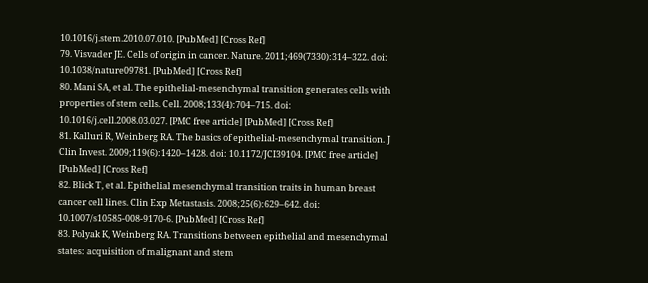10.1016/j.stem.2010.07.010. [PubMed] [Cross Ref]
79. Visvader JE. Cells of origin in cancer. Nature. 2011;469(7330):314–322. doi: 10.1038/nature09781. [PubMed] [Cross Ref]
80. Mani SA, et al. The epithelial-mesenchymal transition generates cells with properties of stem cells. Cell. 2008;133(4):704–715. doi: 10.1016/j.cell.2008.03.027. [PMC free article] [PubMed] [Cross Ref]
81. Kalluri R, Weinberg RA. The basics of epithelial-mesenchymal transition. J Clin Invest. 2009;119(6):1420–1428. doi: 10.1172/JCI39104. [PMC free article] [PubMed] [Cross Ref]
82. Blick T, et al. Epithelial mesenchymal transition traits in human breast cancer cell lines. Clin Exp Metastasis. 2008;25(6):629–642. doi: 10.1007/s10585-008-9170-6. [PubMed] [Cross Ref]
83. Polyak K, Weinberg RA. Transitions between epithelial and mesenchymal states: acquisition of malignant and stem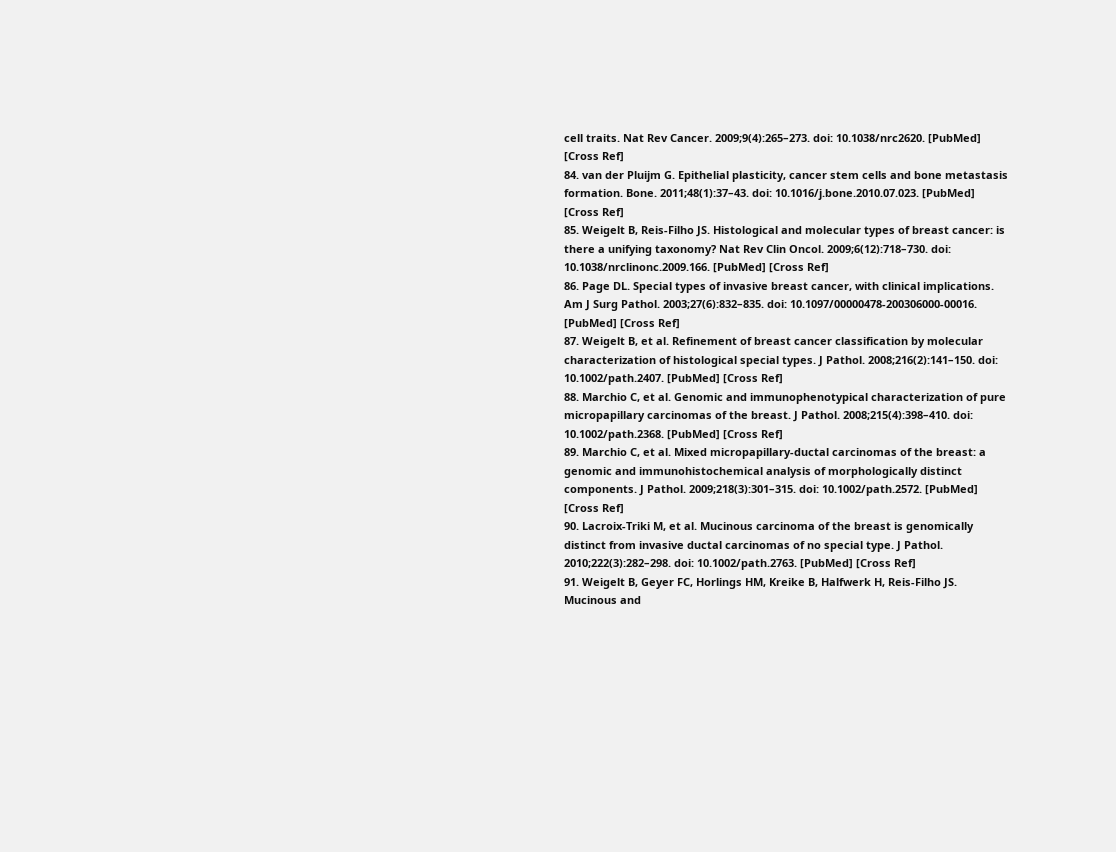cell traits. Nat Rev Cancer. 2009;9(4):265–273. doi: 10.1038/nrc2620. [PubMed] [Cross Ref]
84. van der Pluijm G. Epithelial plasticity, cancer stem cells and bone metastasis formation. Bone. 2011;48(1):37–43. doi: 10.1016/j.bone.2010.07.023. [PubMed] [Cross Ref]
85. Weigelt B, Reis-Filho JS. Histological and molecular types of breast cancer: is there a unifying taxonomy? Nat Rev Clin Oncol. 2009;6(12):718–730. doi: 10.1038/nrclinonc.2009.166. [PubMed] [Cross Ref]
86. Page DL. Special types of invasive breast cancer, with clinical implications. Am J Surg Pathol. 2003;27(6):832–835. doi: 10.1097/00000478-200306000-00016. [PubMed] [Cross Ref]
87. Weigelt B, et al. Refinement of breast cancer classification by molecular characterization of histological special types. J Pathol. 2008;216(2):141–150. doi: 10.1002/path.2407. [PubMed] [Cross Ref]
88. Marchio C, et al. Genomic and immunophenotypical characterization of pure micropapillary carcinomas of the breast. J Pathol. 2008;215(4):398–410. doi: 10.1002/path.2368. [PubMed] [Cross Ref]
89. Marchio C, et al. Mixed micropapillary-ductal carcinomas of the breast: a genomic and immunohistochemical analysis of morphologically distinct components. J Pathol. 2009;218(3):301–315. doi: 10.1002/path.2572. [PubMed] [Cross Ref]
90. Lacroix-Triki M, et al. Mucinous carcinoma of the breast is genomically distinct from invasive ductal carcinomas of no special type. J Pathol. 2010;222(3):282–298. doi: 10.1002/path.2763. [PubMed] [Cross Ref]
91. Weigelt B, Geyer FC, Horlings HM, Kreike B, Halfwerk H, Reis-Filho JS. Mucinous and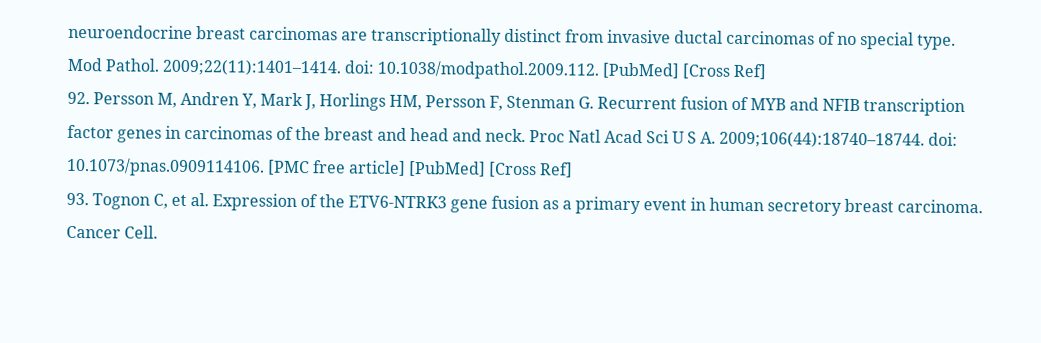neuroendocrine breast carcinomas are transcriptionally distinct from invasive ductal carcinomas of no special type. Mod Pathol. 2009;22(11):1401–1414. doi: 10.1038/modpathol.2009.112. [PubMed] [Cross Ref]
92. Persson M, Andren Y, Mark J, Horlings HM, Persson F, Stenman G. Recurrent fusion of MYB and NFIB transcription factor genes in carcinomas of the breast and head and neck. Proc Natl Acad Sci U S A. 2009;106(44):18740–18744. doi: 10.1073/pnas.0909114106. [PMC free article] [PubMed] [Cross Ref]
93. Tognon C, et al. Expression of the ETV6-NTRK3 gene fusion as a primary event in human secretory breast carcinoma. Cancer Cell.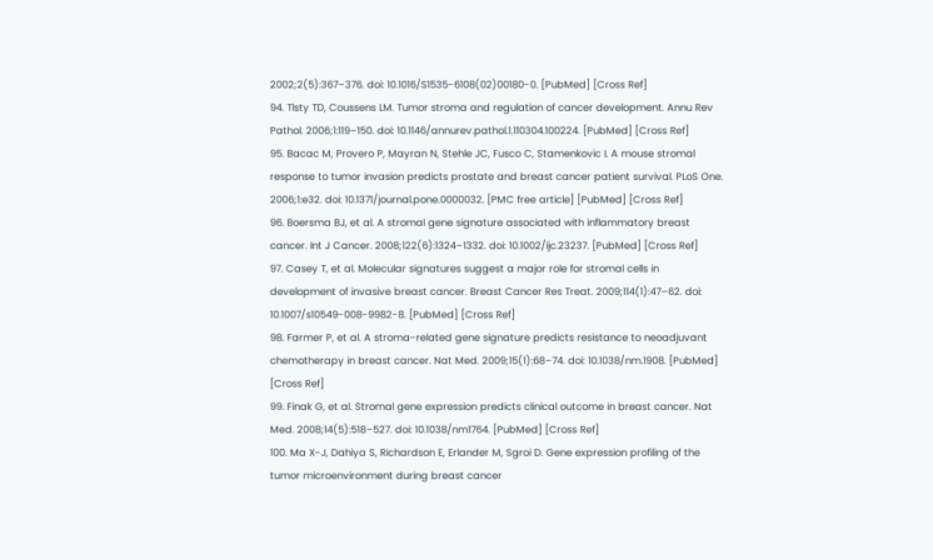2002;2(5):367–376. doi: 10.1016/S1535-6108(02)00180-0. [PubMed] [Cross Ref]
94. Tlsty TD, Coussens LM. Tumor stroma and regulation of cancer development. Annu Rev Pathol. 2006;1:119–150. doi: 10.1146/annurev.pathol.1.110304.100224. [PubMed] [Cross Ref]
95. Bacac M, Provero P, Mayran N, Stehle JC, Fusco C, Stamenkovic I. A mouse stromal response to tumor invasion predicts prostate and breast cancer patient survival. PLoS One. 2006;1:e32. doi: 10.1371/journal.pone.0000032. [PMC free article] [PubMed] [Cross Ref]
96. Boersma BJ, et al. A stromal gene signature associated with inflammatory breast cancer. Int J Cancer. 2008;122(6):1324–1332. doi: 10.1002/ijc.23237. [PubMed] [Cross Ref]
97. Casey T, et al. Molecular signatures suggest a major role for stromal cells in development of invasive breast cancer. Breast Cancer Res Treat. 2009;114(1):47–62. doi: 10.1007/s10549-008-9982-8. [PubMed] [Cross Ref]
98. Farmer P, et al. A stroma-related gene signature predicts resistance to neoadjuvant chemotherapy in breast cancer. Nat Med. 2009;15(1):68–74. doi: 10.1038/nm.1908. [PubMed] [Cross Ref]
99. Finak G, et al. Stromal gene expression predicts clinical outcome in breast cancer. Nat Med. 2008;14(5):518–527. doi: 10.1038/nm1764. [PubMed] [Cross Ref]
100. Ma X-J, Dahiya S, Richardson E, Erlander M, Sgroi D. Gene expression profiling of the tumor microenvironment during breast cancer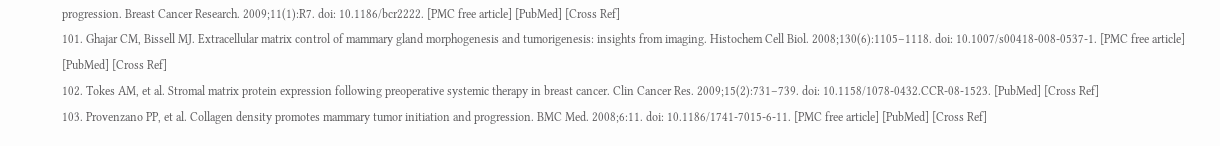progression. Breast Cancer Research. 2009;11(1):R7. doi: 10.1186/bcr2222. [PMC free article] [PubMed] [Cross Ref]
101. Ghajar CM, Bissell MJ. Extracellular matrix control of mammary gland morphogenesis and tumorigenesis: insights from imaging. Histochem Cell Biol. 2008;130(6):1105–1118. doi: 10.1007/s00418-008-0537-1. [PMC free article] [PubMed] [Cross Ref]
102. Tokes AM, et al. Stromal matrix protein expression following preoperative systemic therapy in breast cancer. Clin Cancer Res. 2009;15(2):731–739. doi: 10.1158/1078-0432.CCR-08-1523. [PubMed] [Cross Ref]
103. Provenzano PP, et al. Collagen density promotes mammary tumor initiation and progression. BMC Med. 2008;6:11. doi: 10.1186/1741-7015-6-11. [PMC free article] [PubMed] [Cross Ref]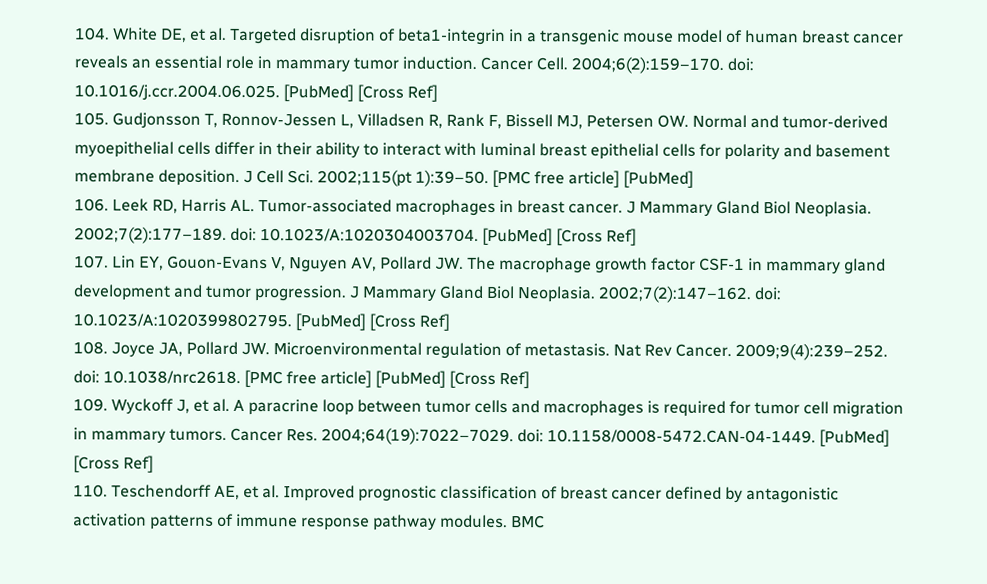104. White DE, et al. Targeted disruption of beta1-integrin in a transgenic mouse model of human breast cancer reveals an essential role in mammary tumor induction. Cancer Cell. 2004;6(2):159–170. doi: 10.1016/j.ccr.2004.06.025. [PubMed] [Cross Ref]
105. Gudjonsson T, Ronnov-Jessen L, Villadsen R, Rank F, Bissell MJ, Petersen OW. Normal and tumor-derived myoepithelial cells differ in their ability to interact with luminal breast epithelial cells for polarity and basement membrane deposition. J Cell Sci. 2002;115(pt 1):39–50. [PMC free article] [PubMed]
106. Leek RD, Harris AL. Tumor-associated macrophages in breast cancer. J Mammary Gland Biol Neoplasia. 2002;7(2):177–189. doi: 10.1023/A:1020304003704. [PubMed] [Cross Ref]
107. Lin EY, Gouon-Evans V, Nguyen AV, Pollard JW. The macrophage growth factor CSF-1 in mammary gland development and tumor progression. J Mammary Gland Biol Neoplasia. 2002;7(2):147–162. doi: 10.1023/A:1020399802795. [PubMed] [Cross Ref]
108. Joyce JA, Pollard JW. Microenvironmental regulation of metastasis. Nat Rev Cancer. 2009;9(4):239–252. doi: 10.1038/nrc2618. [PMC free article] [PubMed] [Cross Ref]
109. Wyckoff J, et al. A paracrine loop between tumor cells and macrophages is required for tumor cell migration in mammary tumors. Cancer Res. 2004;64(19):7022–7029. doi: 10.1158/0008-5472.CAN-04-1449. [PubMed] [Cross Ref]
110. Teschendorff AE, et al. Improved prognostic classification of breast cancer defined by antagonistic activation patterns of immune response pathway modules. BMC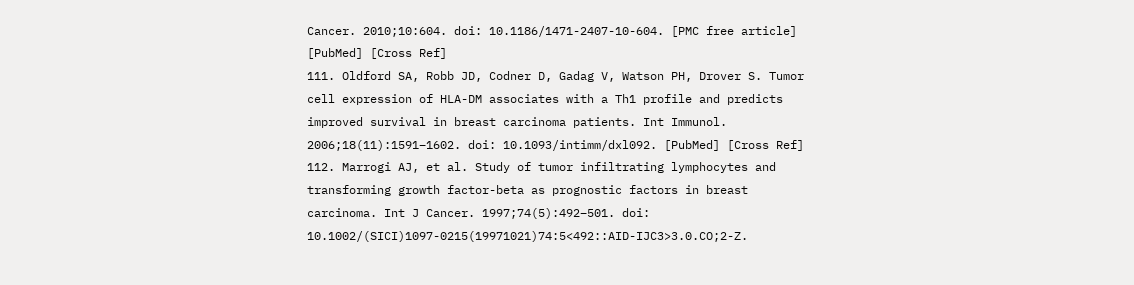Cancer. 2010;10:604. doi: 10.1186/1471-2407-10-604. [PMC free article] [PubMed] [Cross Ref]
111. Oldford SA, Robb JD, Codner D, Gadag V, Watson PH, Drover S. Tumor cell expression of HLA-DM associates with a Th1 profile and predicts improved survival in breast carcinoma patients. Int Immunol. 2006;18(11):1591–1602. doi: 10.1093/intimm/dxl092. [PubMed] [Cross Ref]
112. Marrogi AJ, et al. Study of tumor infiltrating lymphocytes and transforming growth factor-beta as prognostic factors in breast carcinoma. Int J Cancer. 1997;74(5):492–501. doi: 10.1002/(SICI)1097-0215(19971021)74:5<492::AID-IJC3>3.0.CO;2-Z.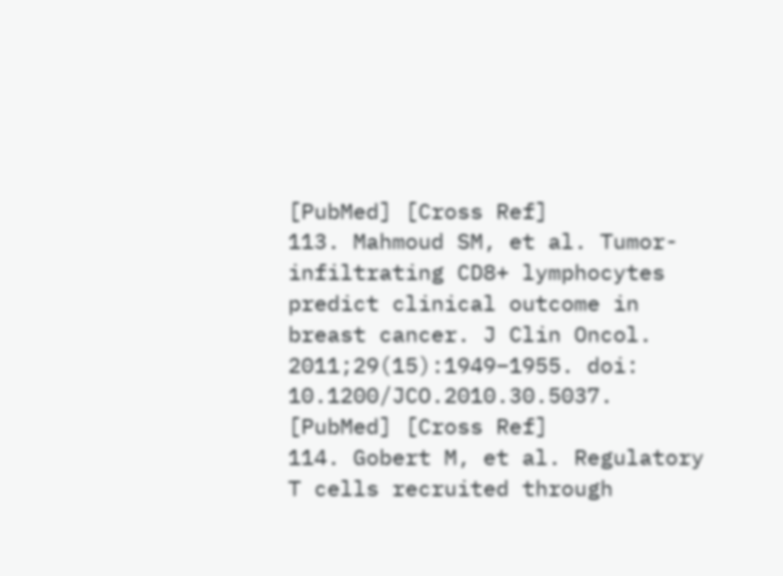[PubMed] [Cross Ref]
113. Mahmoud SM, et al. Tumor-infiltrating CD8+ lymphocytes predict clinical outcome in breast cancer. J Clin Oncol. 2011;29(15):1949–1955. doi: 10.1200/JCO.2010.30.5037. [PubMed] [Cross Ref]
114. Gobert M, et al. Regulatory T cells recruited through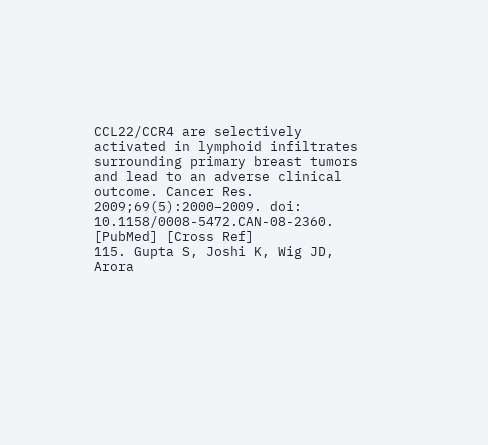CCL22/CCR4 are selectively activated in lymphoid infiltrates surrounding primary breast tumors and lead to an adverse clinical outcome. Cancer Res. 2009;69(5):2000–2009. doi: 10.1158/0008-5472.CAN-08-2360. [PubMed] [Cross Ref]
115. Gupta S, Joshi K, Wig JD, Arora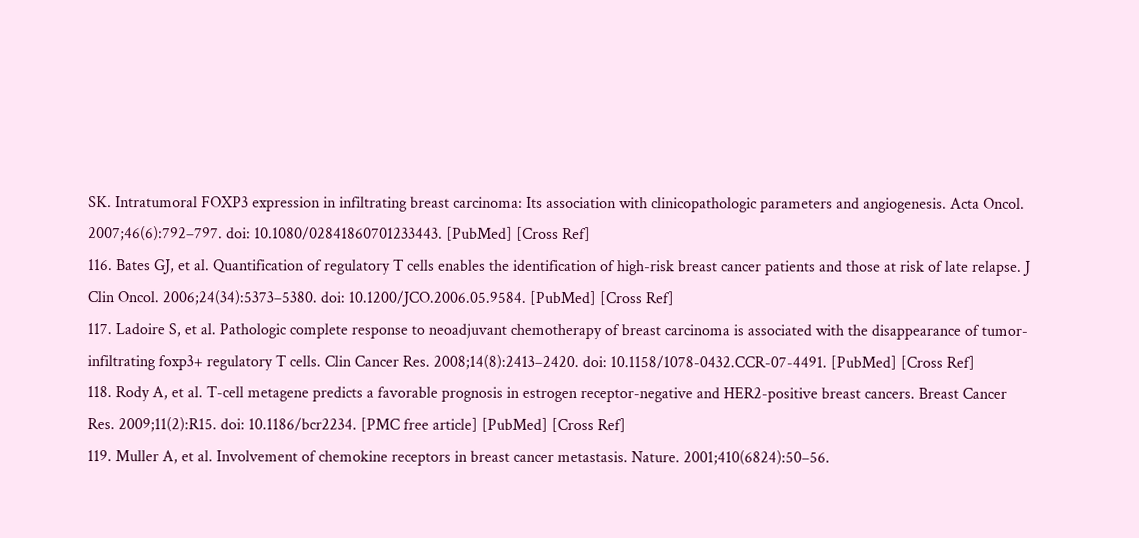SK. Intratumoral FOXP3 expression in infiltrating breast carcinoma: Its association with clinicopathologic parameters and angiogenesis. Acta Oncol. 2007;46(6):792–797. doi: 10.1080/02841860701233443. [PubMed] [Cross Ref]
116. Bates GJ, et al. Quantification of regulatory T cells enables the identification of high-risk breast cancer patients and those at risk of late relapse. J Clin Oncol. 2006;24(34):5373–5380. doi: 10.1200/JCO.2006.05.9584. [PubMed] [Cross Ref]
117. Ladoire S, et al. Pathologic complete response to neoadjuvant chemotherapy of breast carcinoma is associated with the disappearance of tumor-infiltrating foxp3+ regulatory T cells. Clin Cancer Res. 2008;14(8):2413–2420. doi: 10.1158/1078-0432.CCR-07-4491. [PubMed] [Cross Ref]
118. Rody A, et al. T-cell metagene predicts a favorable prognosis in estrogen receptor-negative and HER2-positive breast cancers. Breast Cancer Res. 2009;11(2):R15. doi: 10.1186/bcr2234. [PMC free article] [PubMed] [Cross Ref]
119. Muller A, et al. Involvement of chemokine receptors in breast cancer metastasis. Nature. 2001;410(6824):50–56.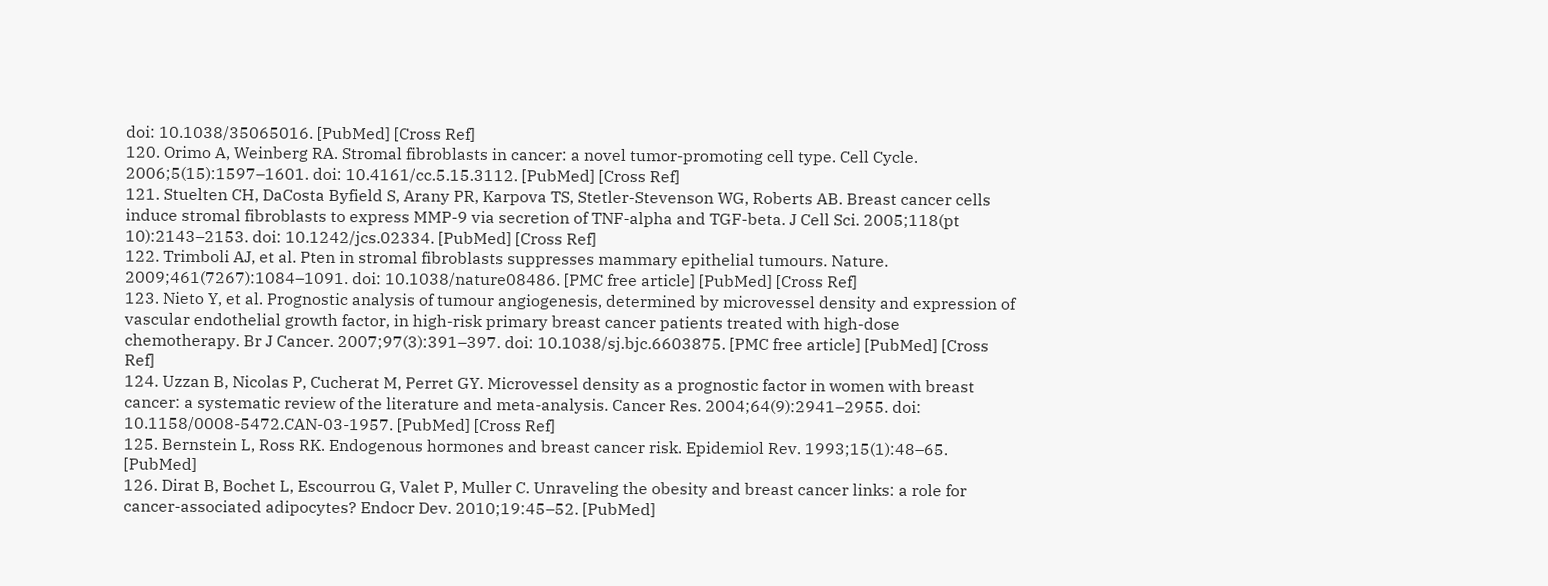doi: 10.1038/35065016. [PubMed] [Cross Ref]
120. Orimo A, Weinberg RA. Stromal fibroblasts in cancer: a novel tumor-promoting cell type. Cell Cycle. 2006;5(15):1597–1601. doi: 10.4161/cc.5.15.3112. [PubMed] [Cross Ref]
121. Stuelten CH, DaCosta Byfield S, Arany PR, Karpova TS, Stetler-Stevenson WG, Roberts AB. Breast cancer cells induce stromal fibroblasts to express MMP-9 via secretion of TNF-alpha and TGF-beta. J Cell Sci. 2005;118(pt 10):2143–2153. doi: 10.1242/jcs.02334. [PubMed] [Cross Ref]
122. Trimboli AJ, et al. Pten in stromal fibroblasts suppresses mammary epithelial tumours. Nature. 2009;461(7267):1084–1091. doi: 10.1038/nature08486. [PMC free article] [PubMed] [Cross Ref]
123. Nieto Y, et al. Prognostic analysis of tumour angiogenesis, determined by microvessel density and expression of vascular endothelial growth factor, in high-risk primary breast cancer patients treated with high-dose chemotherapy. Br J Cancer. 2007;97(3):391–397. doi: 10.1038/sj.bjc.6603875. [PMC free article] [PubMed] [Cross Ref]
124. Uzzan B, Nicolas P, Cucherat M, Perret GY. Microvessel density as a prognostic factor in women with breast cancer: a systematic review of the literature and meta-analysis. Cancer Res. 2004;64(9):2941–2955. doi: 10.1158/0008-5472.CAN-03-1957. [PubMed] [Cross Ref]
125. Bernstein L, Ross RK. Endogenous hormones and breast cancer risk. Epidemiol Rev. 1993;15(1):48–65. [PubMed]
126. Dirat B, Bochet L, Escourrou G, Valet P, Muller C. Unraveling the obesity and breast cancer links: a role for cancer-associated adipocytes? Endocr Dev. 2010;19:45–52. [PubMed]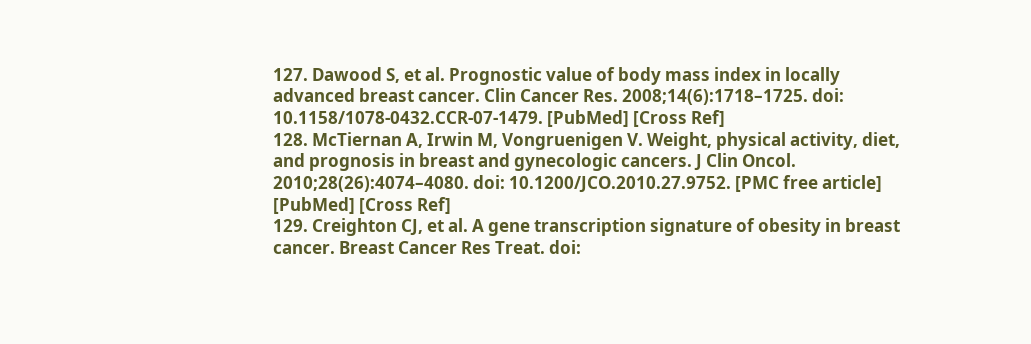127. Dawood S, et al. Prognostic value of body mass index in locally advanced breast cancer. Clin Cancer Res. 2008;14(6):1718–1725. doi: 10.1158/1078-0432.CCR-07-1479. [PubMed] [Cross Ref]
128. McTiernan A, Irwin M, Vongruenigen V. Weight, physical activity, diet, and prognosis in breast and gynecologic cancers. J Clin Oncol. 2010;28(26):4074–4080. doi: 10.1200/JCO.2010.27.9752. [PMC free article] [PubMed] [Cross Ref]
129. Creighton CJ, et al. A gene transcription signature of obesity in breast cancer. Breast Cancer Res Treat. doi: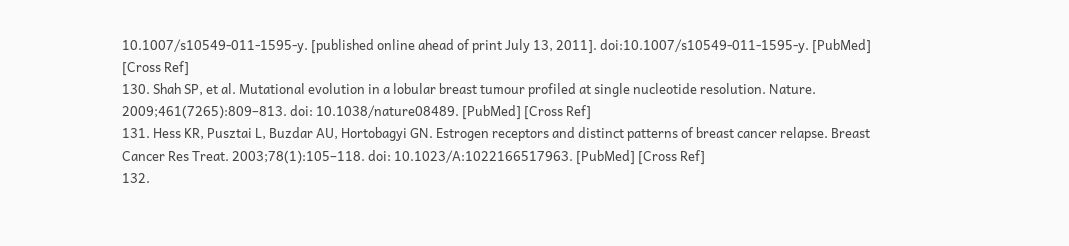10.1007/s10549-011-1595-y. [published online ahead of print July 13, 2011]. doi:10.1007/s10549-011-1595-y. [PubMed] [Cross Ref]
130. Shah SP, et al. Mutational evolution in a lobular breast tumour profiled at single nucleotide resolution. Nature. 2009;461(7265):809–813. doi: 10.1038/nature08489. [PubMed] [Cross Ref]
131. Hess KR, Pusztai L, Buzdar AU, Hortobagyi GN. Estrogen receptors and distinct patterns of breast cancer relapse. Breast Cancer Res Treat. 2003;78(1):105–118. doi: 10.1023/A:1022166517963. [PubMed] [Cross Ref]
132.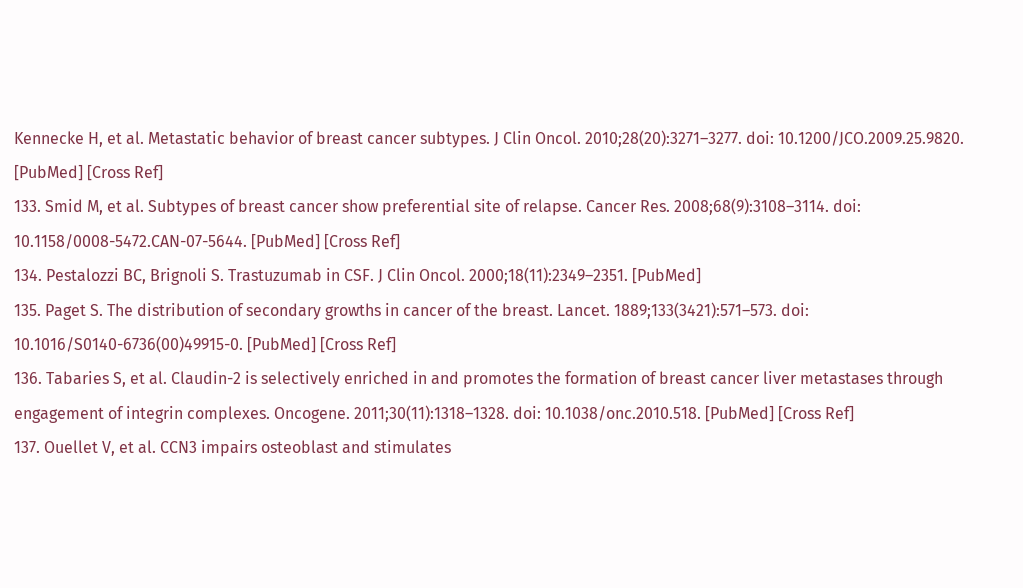Kennecke H, et al. Metastatic behavior of breast cancer subtypes. J Clin Oncol. 2010;28(20):3271–3277. doi: 10.1200/JCO.2009.25.9820. [PubMed] [Cross Ref]
133. Smid M, et al. Subtypes of breast cancer show preferential site of relapse. Cancer Res. 2008;68(9):3108–3114. doi: 10.1158/0008-5472.CAN-07-5644. [PubMed] [Cross Ref]
134. Pestalozzi BC, Brignoli S. Trastuzumab in CSF. J Clin Oncol. 2000;18(11):2349–2351. [PubMed]
135. Paget S. The distribution of secondary growths in cancer of the breast. Lancet. 1889;133(3421):571–573. doi: 10.1016/S0140-6736(00)49915-0. [PubMed] [Cross Ref]
136. Tabaries S, et al. Claudin-2 is selectively enriched in and promotes the formation of breast cancer liver metastases through engagement of integrin complexes. Oncogene. 2011;30(11):1318–1328. doi: 10.1038/onc.2010.518. [PubMed] [Cross Ref]
137. Ouellet V, et al. CCN3 impairs osteoblast and stimulates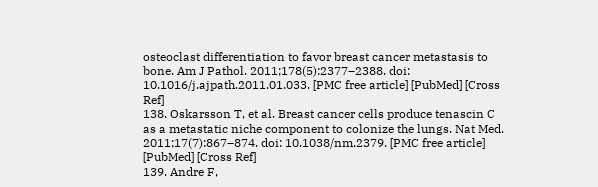osteoclast differentiation to favor breast cancer metastasis to bone. Am J Pathol. 2011;178(5):2377–2388. doi: 10.1016/j.ajpath.2011.01.033. [PMC free article] [PubMed] [Cross Ref]
138. Oskarsson T, et al. Breast cancer cells produce tenascin C as a metastatic niche component to colonize the lungs. Nat Med. 2011;17(7):867–874. doi: 10.1038/nm.2379. [PMC free article] [PubMed] [Cross Ref]
139. Andre F,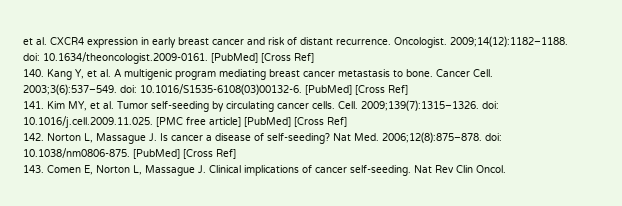et al. CXCR4 expression in early breast cancer and risk of distant recurrence. Oncologist. 2009;14(12):1182–1188. doi: 10.1634/theoncologist.2009-0161. [PubMed] [Cross Ref]
140. Kang Y, et al. A multigenic program mediating breast cancer metastasis to bone. Cancer Cell. 2003;3(6):537–549. doi: 10.1016/S1535-6108(03)00132-6. [PubMed] [Cross Ref]
141. Kim MY, et al. Tumor self-seeding by circulating cancer cells. Cell. 2009;139(7):1315–1326. doi: 10.1016/j.cell.2009.11.025. [PMC free article] [PubMed] [Cross Ref]
142. Norton L, Massague J. Is cancer a disease of self-seeding? Nat Med. 2006;12(8):875–878. doi: 10.1038/nm0806-875. [PubMed] [Cross Ref]
143. Comen E, Norton L, Massague J. Clinical implications of cancer self-seeding. Nat Rev Clin Oncol.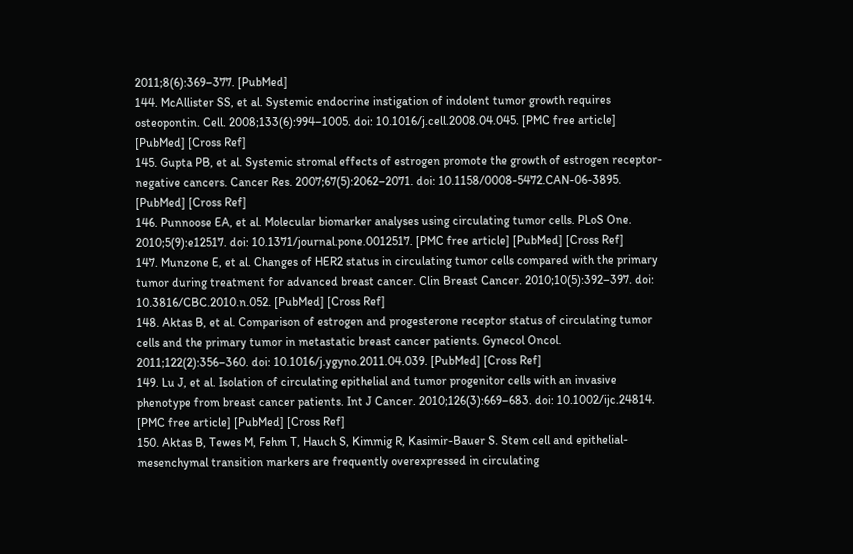2011;8(6):369–377. [PubMed]
144. McAllister SS, et al. Systemic endocrine instigation of indolent tumor growth requires osteopontin. Cell. 2008;133(6):994–1005. doi: 10.1016/j.cell.2008.04.045. [PMC free article] [PubMed] [Cross Ref]
145. Gupta PB, et al. Systemic stromal effects of estrogen promote the growth of estrogen receptor-negative cancers. Cancer Res. 2007;67(5):2062–2071. doi: 10.1158/0008-5472.CAN-06-3895. [PubMed] [Cross Ref]
146. Punnoose EA, et al. Molecular biomarker analyses using circulating tumor cells. PLoS One. 2010;5(9):e12517. doi: 10.1371/journal.pone.0012517. [PMC free article] [PubMed] [Cross Ref]
147. Munzone E, et al. Changes of HER2 status in circulating tumor cells compared with the primary tumor during treatment for advanced breast cancer. Clin Breast Cancer. 2010;10(5):392–397. doi: 10.3816/CBC.2010.n.052. [PubMed] [Cross Ref]
148. Aktas B, et al. Comparison of estrogen and progesterone receptor status of circulating tumor cells and the primary tumor in metastatic breast cancer patients. Gynecol Oncol. 2011;122(2):356–360. doi: 10.1016/j.ygyno.2011.04.039. [PubMed] [Cross Ref]
149. Lu J, et al. Isolation of circulating epithelial and tumor progenitor cells with an invasive phenotype from breast cancer patients. Int J Cancer. 2010;126(3):669–683. doi: 10.1002/ijc.24814. [PMC free article] [PubMed] [Cross Ref]
150. Aktas B, Tewes M, Fehm T, Hauch S, Kimmig R, Kasimir-Bauer S. Stem cell and epithelial-mesenchymal transition markers are frequently overexpressed in circulating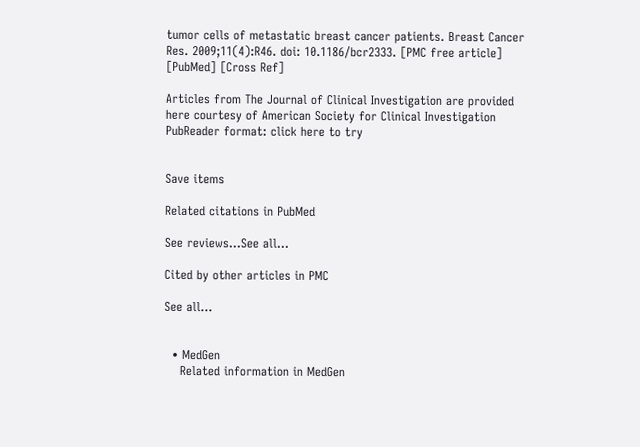tumor cells of metastatic breast cancer patients. Breast Cancer Res. 2009;11(4):R46. doi: 10.1186/bcr2333. [PMC free article] [PubMed] [Cross Ref]

Articles from The Journal of Clinical Investigation are provided here courtesy of American Society for Clinical Investigation
PubReader format: click here to try


Save items

Related citations in PubMed

See reviews...See all...

Cited by other articles in PMC

See all...


  • MedGen
    Related information in MedGen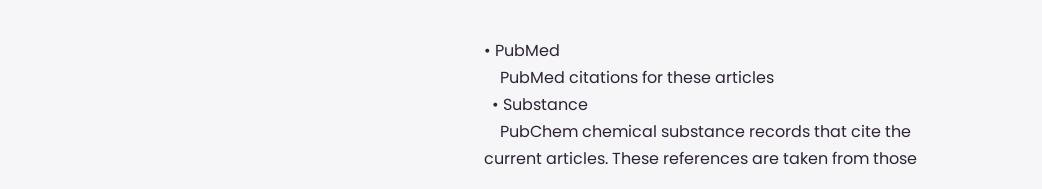• PubMed
    PubMed citations for these articles
  • Substance
    PubChem chemical substance records that cite the current articles. These references are taken from those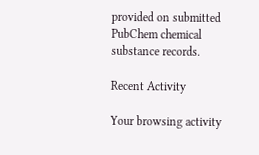provided on submitted PubChem chemical substance records.

Recent Activity

Your browsing activity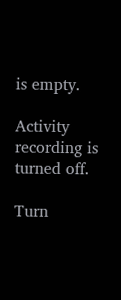is empty.

Activity recording is turned off.

Turn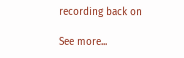recording back on

See more...